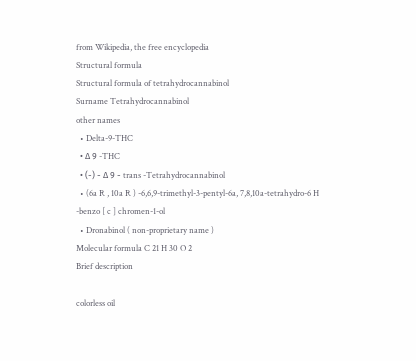from Wikipedia, the free encyclopedia
Structural formula
Structural formula of tetrahydrocannabinol
Surname Tetrahydrocannabinol
other names
  • Delta-9-THC
  • Δ 9 -THC
  • (-) - Δ 9 - trans -Tetrahydrocannabinol
  • (6a R , 10a R ) -6,6,9-trimethyl-3-pentyl-6a, 7,8,10a-tetrahydro-6 H -benzo [ c ] chromen-1-ol
  • Dronabinol ( non-proprietary name )
Molecular formula C 21 H 30 O 2
Brief description

colorless oil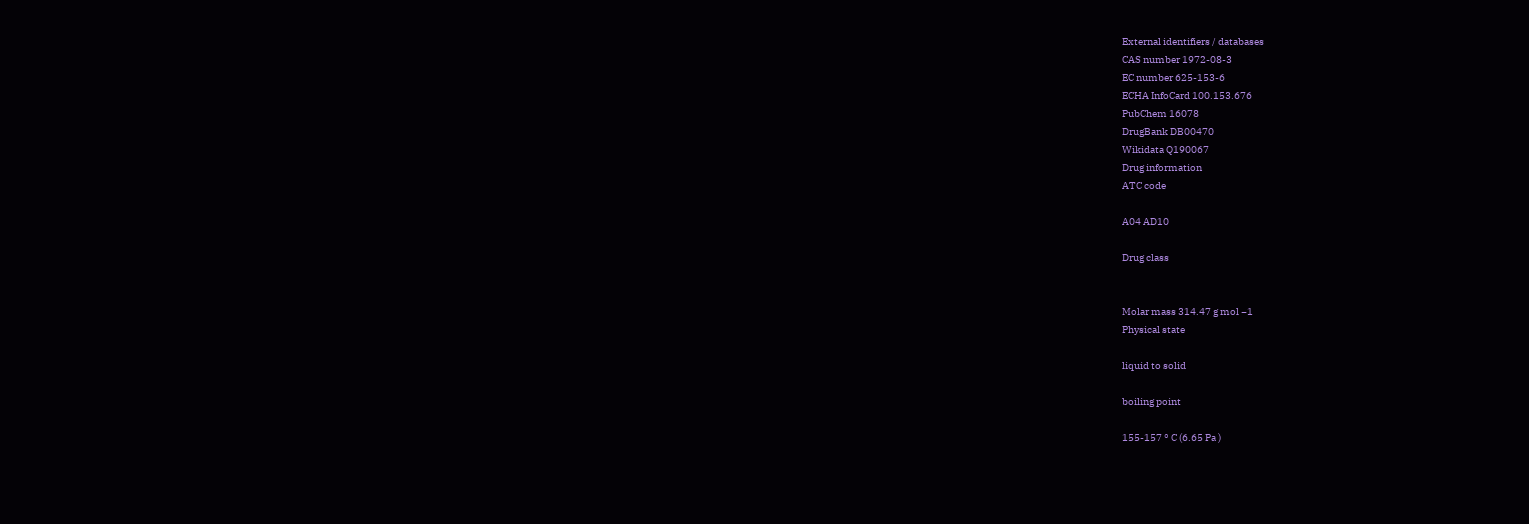External identifiers / databases
CAS number 1972-08-3
EC number 625-153-6
ECHA InfoCard 100.153.676
PubChem 16078
DrugBank DB00470
Wikidata Q190067
Drug information
ATC code

A04 AD10

Drug class


Molar mass 314.47 g mol −1
Physical state

liquid to solid

boiling point

155-157 ° C (6.65 Pa )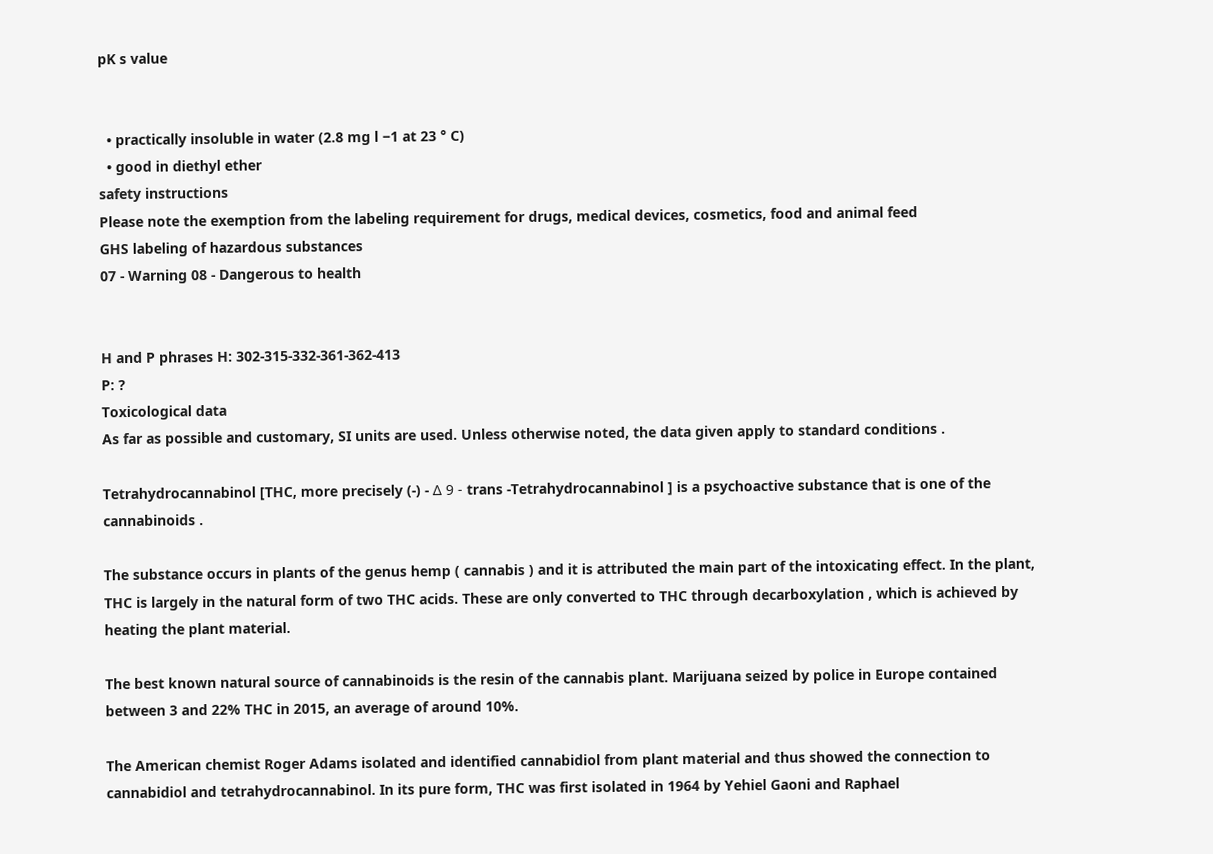pK s value


  • practically insoluble in water (2.8 mg l −1 at 23 ° C)
  • good in diethyl ether
safety instructions
Please note the exemption from the labeling requirement for drugs, medical devices, cosmetics, food and animal feed
GHS labeling of hazardous substances
07 - Warning 08 - Dangerous to health


H and P phrases H: 302-315-332-361-362-413
P: ?
Toxicological data
As far as possible and customary, SI units are used. Unless otherwise noted, the data given apply to standard conditions .

Tetrahydrocannabinol [THC, more precisely (-) - Δ 9 - trans -Tetrahydrocannabinol ] is a psychoactive substance that is one of the cannabinoids .

The substance occurs in plants of the genus hemp ( cannabis ) and it is attributed the main part of the intoxicating effect. In the plant, THC is largely in the natural form of two THC acids. These are only converted to THC through decarboxylation , which is achieved by heating the plant material.

The best known natural source of cannabinoids is the resin of the cannabis plant. Marijuana seized by police in Europe contained between 3 and 22% THC in 2015, an average of around 10%.

The American chemist Roger Adams isolated and identified cannabidiol from plant material and thus showed the connection to cannabidiol and tetrahydrocannabinol. In its pure form, THC was first isolated in 1964 by Yehiel Gaoni and Raphael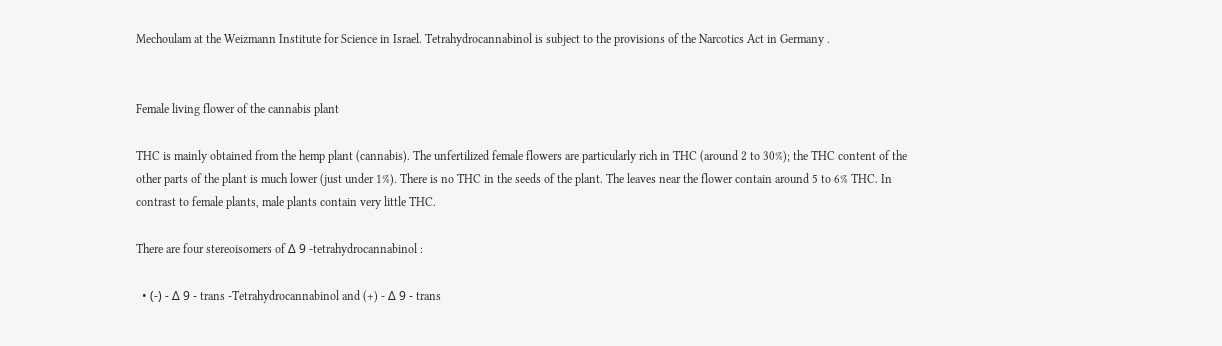Mechoulam at the Weizmann Institute for Science in Israel. Tetrahydrocannabinol is subject to the provisions of the Narcotics Act in Germany .


Female living flower of the cannabis plant

THC is mainly obtained from the hemp plant (cannabis). The unfertilized female flowers are particularly rich in THC (around 2 to 30%); the THC content of the other parts of the plant is much lower (just under 1%). There is no THC in the seeds of the plant. The leaves near the flower contain around 5 to 6% THC. In contrast to female plants, male plants contain very little THC.

There are four stereoisomers of Δ 9 -tetrahydrocannabinol :

  • (-) - Δ 9 - trans -Tetrahydrocannabinol and (+) - Δ 9 - trans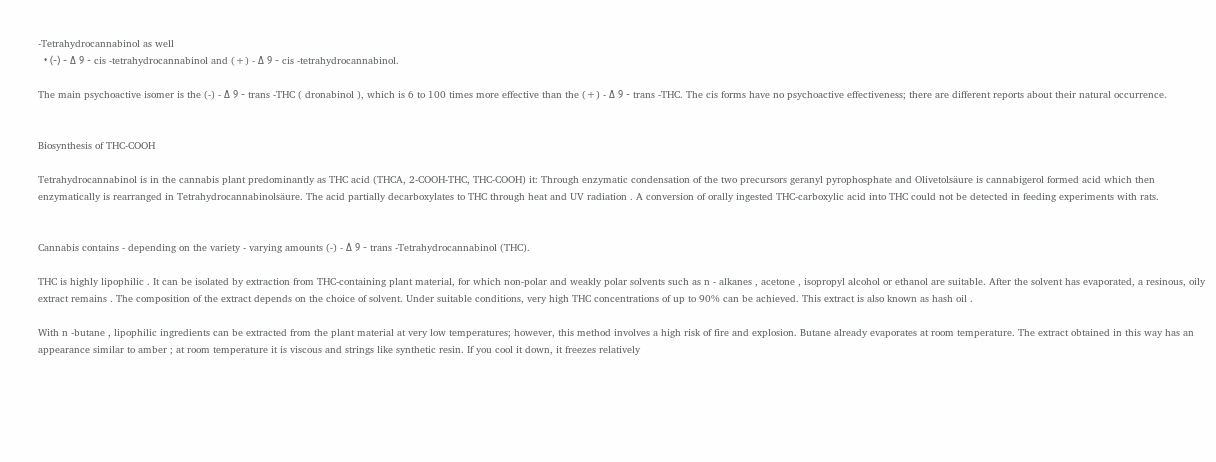-Tetrahydrocannabinol as well
  • (-) - Δ 9 - cis -tetrahydrocannabinol and (+) - Δ 9 - cis -tetrahydrocannabinol.

The main psychoactive isomer is the (-) - Δ 9 - trans -THC ( dronabinol ), which is 6 to 100 times more effective than the (+) - Δ 9 - trans -THC. The cis forms have no psychoactive effectiveness; there are different reports about their natural occurrence.


Biosynthesis of THC-COOH

Tetrahydrocannabinol is in the cannabis plant predominantly as THC acid (THCA, 2-COOH-THC, THC-COOH) it: Through enzymatic condensation of the two precursors geranyl pyrophosphate and Olivetolsäure is cannabigerol formed acid which then enzymatically is rearranged in Tetrahydrocannabinolsäure. The acid partially decarboxylates to THC through heat and UV radiation . A conversion of orally ingested THC-carboxylic acid into THC could not be detected in feeding experiments with rats.


Cannabis contains - depending on the variety - varying amounts (-) - Δ 9 - trans -Tetrahydrocannabinol (THC).

THC is highly lipophilic . It can be isolated by extraction from THC-containing plant material, for which non-polar and weakly polar solvents such as n - alkanes , acetone , isopropyl alcohol or ethanol are suitable. After the solvent has evaporated, a resinous, oily extract remains . The composition of the extract depends on the choice of solvent. Under suitable conditions, very high THC concentrations of up to 90% can be achieved. This extract is also known as hash oil .

With n -butane , lipophilic ingredients can be extracted from the plant material at very low temperatures; however, this method involves a high risk of fire and explosion. Butane already evaporates at room temperature. The extract obtained in this way has an appearance similar to amber ; at room temperature it is viscous and strings like synthetic resin. If you cool it down, it freezes relatively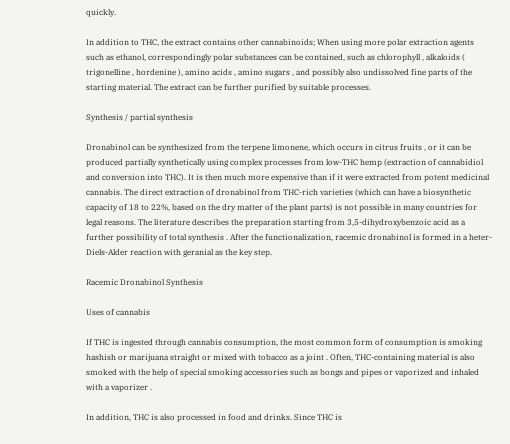quickly.

In addition to THC, the extract contains other cannabinoids; When using more polar extraction agents such as ethanol, correspondingly polar substances can be contained, such as chlorophyll , alkaloids ( trigonelline , hordenine ), amino acids , amino sugars , and possibly also undissolved fine parts of the starting material. The extract can be further purified by suitable processes.

Synthesis / partial synthesis

Dronabinol can be synthesized from the terpene limonene, which occurs in citrus fruits , or it can be produced partially synthetically using complex processes from low-THC hemp (extraction of cannabidiol and conversion into THC). It is then much more expensive than if it were extracted from potent medicinal cannabis. The direct extraction of dronabinol from THC-rich varieties (which can have a biosynthetic capacity of 18 to 22%, based on the dry matter of the plant parts) is not possible in many countries for legal reasons. The literature describes the preparation starting from 3,5-dihydroxybenzoic acid as a further possibility of total synthesis . After the functionalization, racemic dronabinol is formed in a heter-Diels-Alder reaction with geranial as the key step.

Racemic Dronabinol Synthesis

Uses of cannabis

If THC is ingested through cannabis consumption, the most common form of consumption is smoking hashish or marijuana straight or mixed with tobacco as a joint . Often, THC-containing material is also smoked with the help of special smoking accessories such as bongs and pipes or vaporized and inhaled with a vaporizer .

In addition, THC is also processed in food and drinks. Since THC is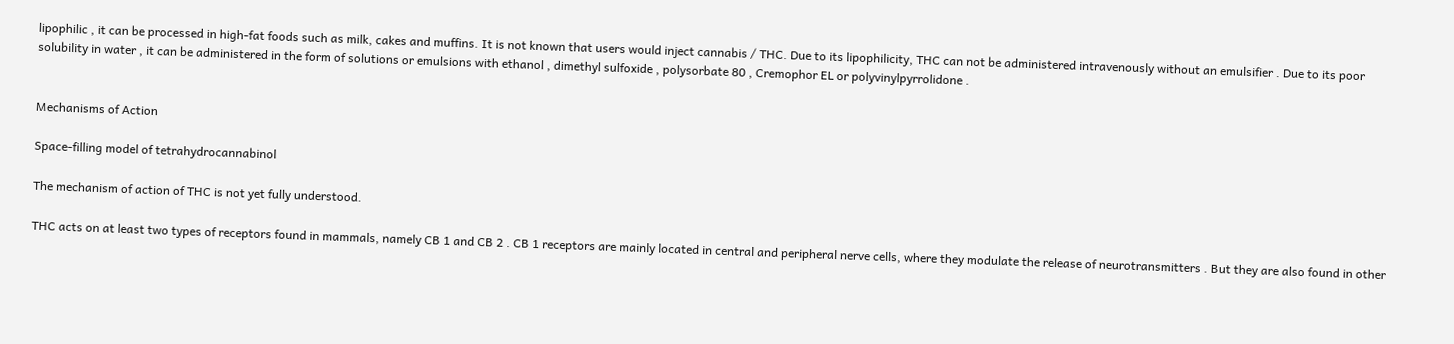lipophilic , it can be processed in high-fat foods such as milk, cakes and muffins. It is not known that users would inject cannabis / THC. Due to its lipophilicity, THC can not be administered intravenously without an emulsifier . Due to its poor solubility in water , it can be administered in the form of solutions or emulsions with ethanol , dimethyl sulfoxide , polysorbate 80 , Cremophor EL or polyvinylpyrrolidone .


Mechanisms of Action

Space-filling model of tetrahydrocannabinol

The mechanism of action of THC is not yet fully understood.

THC acts on at least two types of receptors found in mammals, namely CB 1 and CB 2 . CB 1 receptors are mainly located in central and peripheral nerve cells, where they modulate the release of neurotransmitters . But they are also found in other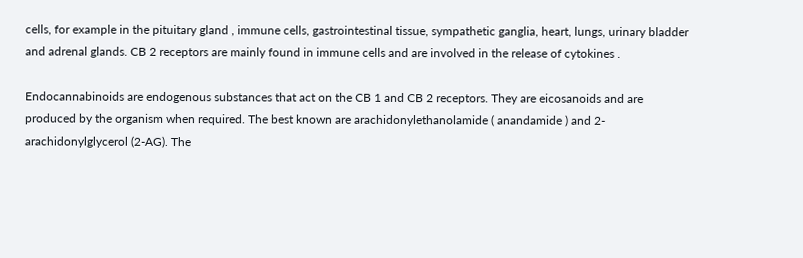cells, for example in the pituitary gland , immune cells, gastrointestinal tissue, sympathetic ganglia, heart, lungs, urinary bladder and adrenal glands. CB 2 receptors are mainly found in immune cells and are involved in the release of cytokines .

Endocannabinoids are endogenous substances that act on the CB 1 and CB 2 receptors. They are eicosanoids and are produced by the organism when required. The best known are arachidonylethanolamide ( anandamide ) and 2-arachidonylglycerol (2-AG). The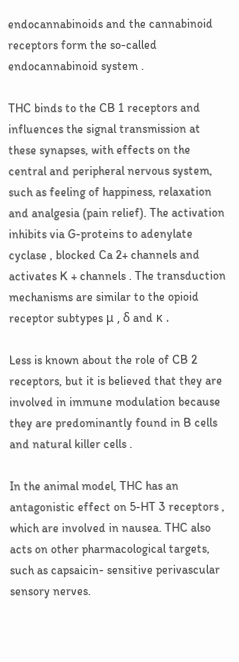endocannabinoids and the cannabinoid receptors form the so-called endocannabinoid system .

THC binds to the CB 1 receptors and influences the signal transmission at these synapses, with effects on the central and peripheral nervous system, such as feeling of happiness, relaxation and analgesia (pain relief). The activation inhibits via G-proteins to adenylate cyclase , blocked Ca 2+ channels and activates K + channels . The transduction mechanisms are similar to the opioid receptor subtypes μ , δ and κ .

Less is known about the role of CB 2 receptors, but it is believed that they are involved in immune modulation because they are predominantly found in B cells and natural killer cells .

In the animal model, THC has an antagonistic effect on 5-HT 3 receptors , which are involved in nausea. THC also acts on other pharmacological targets, such as capsaicin- sensitive perivascular sensory nerves.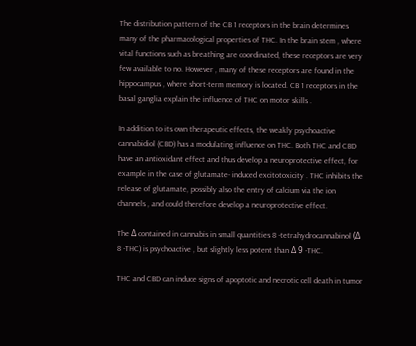The distribution pattern of the CB 1 receptors in the brain determines many of the pharmacological properties of THC. In the brain stem , where vital functions such as breathing are coordinated, these receptors are very few available to no. However , many of these receptors are found in the hippocampus , where short-term memory is located. CB 1 receptors in the basal ganglia explain the influence of THC on motor skills .

In addition to its own therapeutic effects, the weakly psychoactive cannabidiol (CBD) has a modulating influence on THC. Both THC and CBD have an antioxidant effect and thus develop a neuroprotective effect, for example in the case of glutamate- induced excitotoxicity . THC inhibits the release of glutamate, possibly also the entry of calcium via the ion channels , and could therefore develop a neuroprotective effect.

The Δ contained in cannabis in small quantities 8 -tetrahydrocannabinol (Δ 8 -THC) is psychoactive , but slightly less potent than Δ 9 -THC.

THC and CBD can induce signs of apoptotic and necrotic cell death in tumor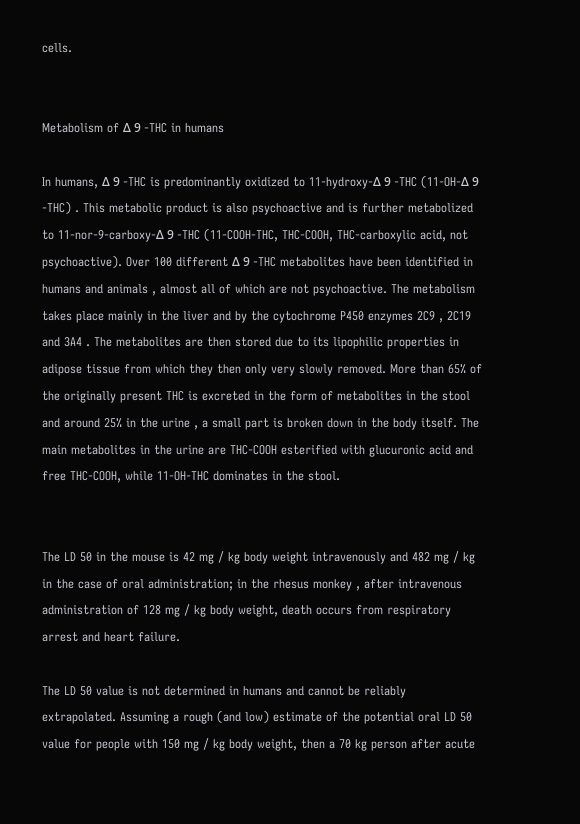cells.


Metabolism of Δ 9 -THC in humans

In humans, Δ 9 -THC is predominantly oxidized to 11-hydroxy-Δ 9 -THC (11-OH-Δ 9 -THC) . This metabolic product is also psychoactive and is further metabolized to 11-nor-9-carboxy-Δ 9 -THC (11-COOH-THC, THC-COOH, THC-carboxylic acid, not psychoactive). Over 100 different Δ 9 -THC metabolites have been identified in humans and animals , almost all of which are not psychoactive. The metabolism takes place mainly in the liver and by the cytochrome P450 enzymes 2C9 , 2C19 and 3A4 . The metabolites are then stored due to its lipophilic properties in adipose tissue from which they then only very slowly removed. More than 65% of the originally present THC is excreted in the form of metabolites in the stool and around 25% in the urine , a small part is broken down in the body itself. The main metabolites in the urine are THC-COOH esterified with glucuronic acid and free THC-COOH, while 11-OH-THC dominates in the stool.


The LD 50 in the mouse is 42 mg / kg body weight intravenously and 482 mg / kg in the case of oral administration; in the rhesus monkey , after intravenous administration of 128 mg / kg body weight, death occurs from respiratory arrest and heart failure.

The LD 50 value is not determined in humans and cannot be reliably extrapolated. Assuming a rough (and low) estimate of the potential oral LD 50 value for people with 150 mg / kg body weight, then a 70 kg person after acute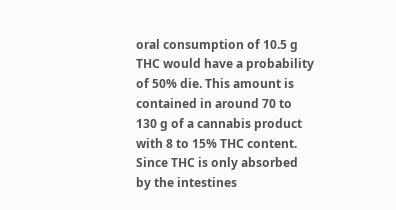oral consumption of 10.5 g THC would have a probability of 50% die. This amount is contained in around 70 to 130 g of a cannabis product with 8 to 15% THC content. Since THC is only absorbed by the intestines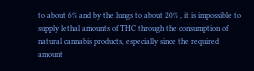to about 6% and by the lungs to about 20% , it is impossible to supply lethal amounts of THC through the consumption of natural cannabis products, especially since the required amount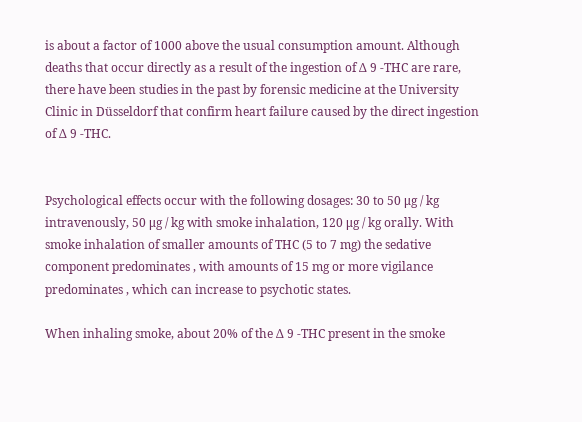is about a factor of 1000 above the usual consumption amount. Although deaths that occur directly as a result of the ingestion of Δ 9 -THC are rare, there have been studies in the past by forensic medicine at the University Clinic in Düsseldorf that confirm heart failure caused by the direct ingestion of Δ 9 -THC.


Psychological effects occur with the following dosages: 30 to 50 μg / kg intravenously, 50 μg / kg with smoke inhalation, 120 μg / kg orally. With smoke inhalation of smaller amounts of THC (5 to 7 mg) the sedative component predominates , with amounts of 15 mg or more vigilance predominates , which can increase to psychotic states.

When inhaling smoke, about 20% of the Δ 9 -THC present in the smoke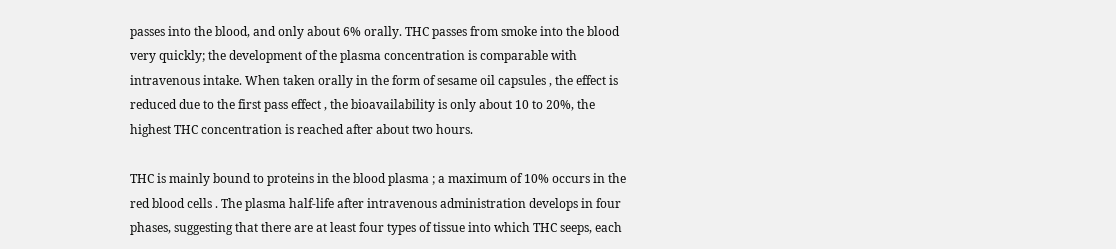passes into the blood, and only about 6% orally. THC passes from smoke into the blood very quickly; the development of the plasma concentration is comparable with intravenous intake. When taken orally in the form of sesame oil capsules , the effect is reduced due to the first pass effect , the bioavailability is only about 10 to 20%, the highest THC concentration is reached after about two hours.

THC is mainly bound to proteins in the blood plasma ; a maximum of 10% occurs in the red blood cells . The plasma half-life after intravenous administration develops in four phases, suggesting that there are at least four types of tissue into which THC seeps, each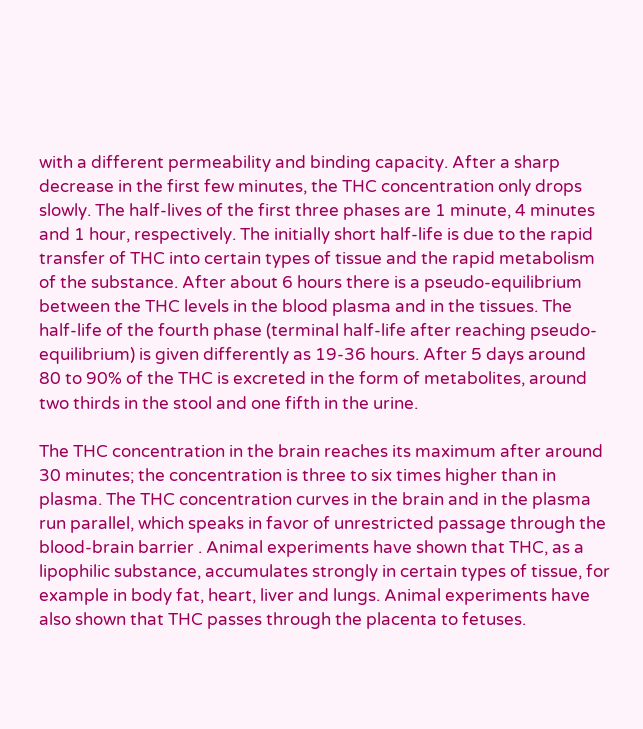with a different permeability and binding capacity. After a sharp decrease in the first few minutes, the THC concentration only drops slowly. The half-lives of the first three phases are 1 minute, 4 minutes and 1 hour, respectively. The initially short half-life is due to the rapid transfer of THC into certain types of tissue and the rapid metabolism of the substance. After about 6 hours there is a pseudo-equilibrium between the THC levels in the blood plasma and in the tissues. The half-life of the fourth phase (terminal half-life after reaching pseudo-equilibrium) is given differently as 19-36 hours. After 5 days around 80 to 90% of the THC is excreted in the form of metabolites, around two thirds in the stool and one fifth in the urine.

The THC concentration in the brain reaches its maximum after around 30 minutes; the concentration is three to six times higher than in plasma. The THC concentration curves in the brain and in the plasma run parallel, which speaks in favor of unrestricted passage through the blood-brain barrier . Animal experiments have shown that THC, as a lipophilic substance, accumulates strongly in certain types of tissue, for example in body fat, heart, liver and lungs. Animal experiments have also shown that THC passes through the placenta to fetuses.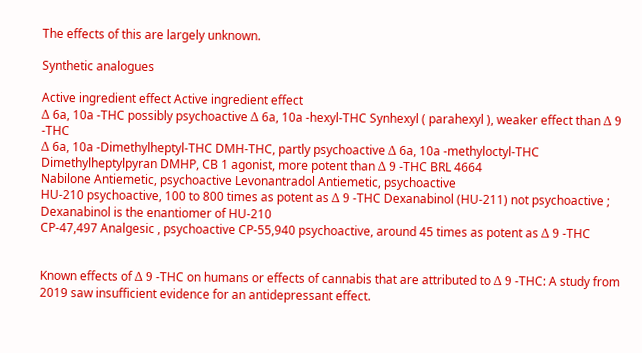The effects of this are largely unknown.

Synthetic analogues

Active ingredient effect Active ingredient effect
Δ 6a, 10a -THC possibly psychoactive Δ 6a, 10a -hexyl-THC Synhexyl ( parahexyl ), weaker effect than Δ 9 -THC
Δ 6a, 10a -Dimethylheptyl-THC DMH-THC, partly psychoactive Δ 6a, 10a -methyloctyl-THC
Dimethylheptylpyran DMHP, CB 1 agonist, more potent than Δ 9 -THC BRL 4664
Nabilone Antiemetic, psychoactive Levonantradol Antiemetic, psychoactive
HU-210 psychoactive, 100 to 800 times as potent as Δ 9 -THC Dexanabinol (HU-211) not psychoactive ; Dexanabinol is the enantiomer of HU-210
CP-47,497 Analgesic , psychoactive CP-55,940 psychoactive, around 45 times as potent as Δ 9 -THC


Known effects of Δ 9 -THC on humans or effects of cannabis that are attributed to Δ 9 -THC: A study from 2019 saw insufficient evidence for an antidepressant effect.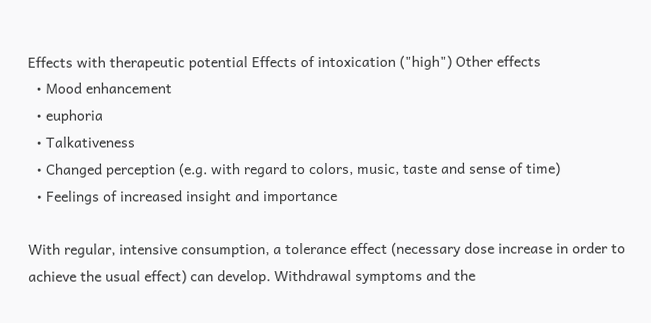Effects with therapeutic potential Effects of intoxication ("high") Other effects
  • Mood enhancement
  • euphoria
  • Talkativeness
  • Changed perception (e.g. with regard to colors, music, taste and sense of time)
  • Feelings of increased insight and importance

With regular, intensive consumption, a tolerance effect (necessary dose increase in order to achieve the usual effect) can develop. Withdrawal symptoms and the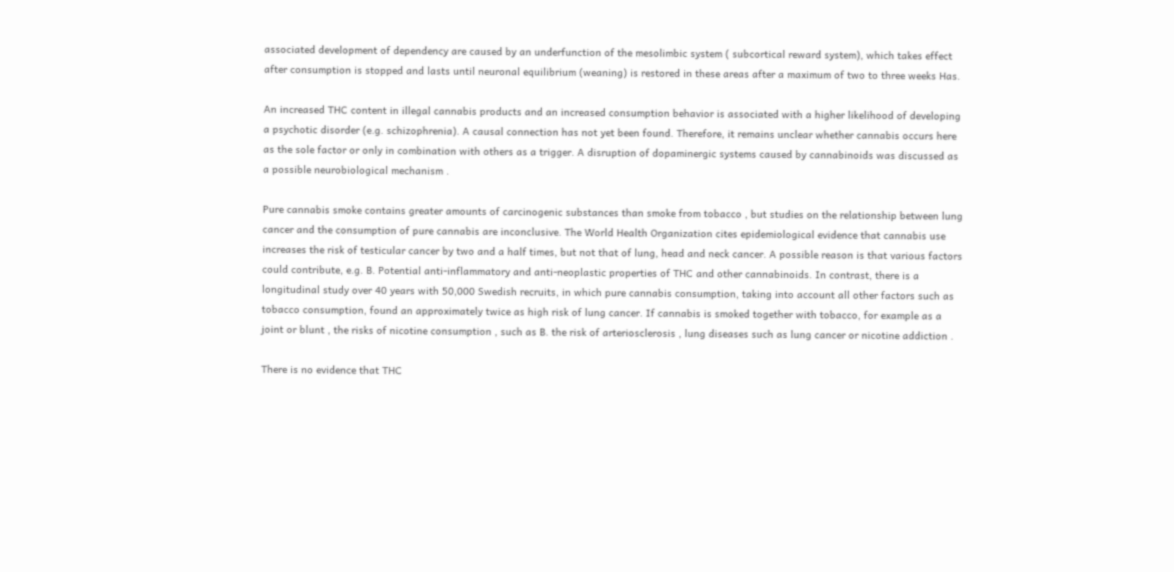associated development of dependency are caused by an underfunction of the mesolimbic system ( subcortical reward system), which takes effect after consumption is stopped and lasts until neuronal equilibrium (weaning) is restored in these areas after a maximum of two to three weeks Has.

An increased THC content in illegal cannabis products and an increased consumption behavior is associated with a higher likelihood of developing a psychotic disorder (e.g. schizophrenia). A causal connection has not yet been found. Therefore, it remains unclear whether cannabis occurs here as the sole factor or only in combination with others as a trigger. A disruption of dopaminergic systems caused by cannabinoids was discussed as a possible neurobiological mechanism .

Pure cannabis smoke contains greater amounts of carcinogenic substances than smoke from tobacco , but studies on the relationship between lung cancer and the consumption of pure cannabis are inconclusive. The World Health Organization cites epidemiological evidence that cannabis use increases the risk of testicular cancer by two and a half times, but not that of lung, head and neck cancer. A possible reason is that various factors could contribute, e.g. B. Potential anti-inflammatory and anti-neoplastic properties of THC and other cannabinoids. In contrast, there is a longitudinal study over 40 years with 50,000 Swedish recruits, in which pure cannabis consumption, taking into account all other factors such as tobacco consumption, found an approximately twice as high risk of lung cancer. If cannabis is smoked together with tobacco, for example as a joint or blunt , the risks of nicotine consumption , such as B. the risk of arteriosclerosis , lung diseases such as lung cancer or nicotine addiction .

There is no evidence that THC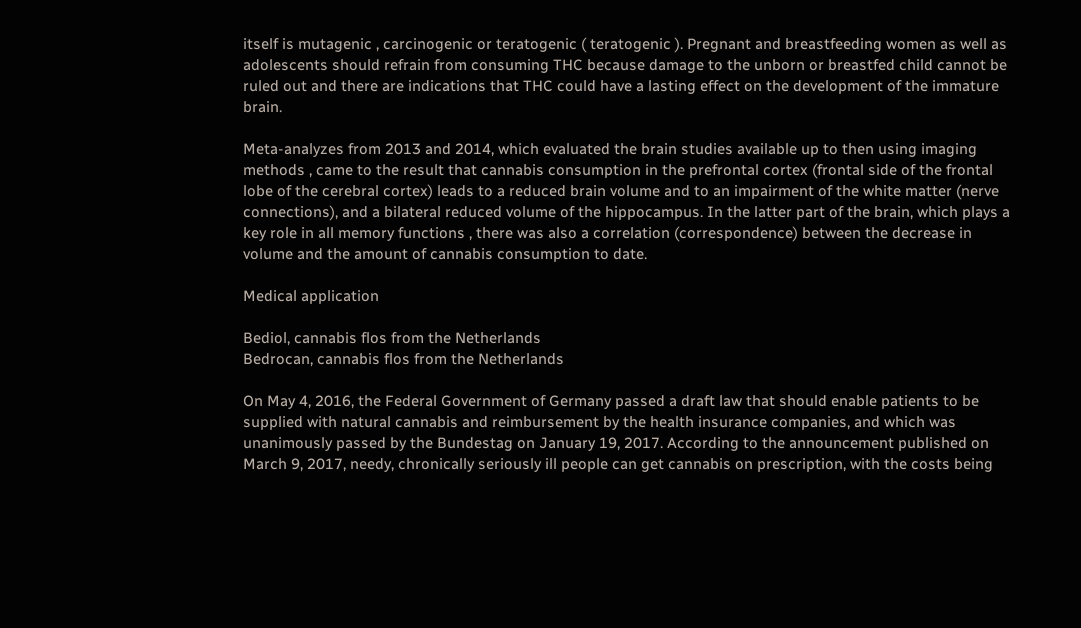itself is mutagenic , carcinogenic or teratogenic ( teratogenic ). Pregnant and breastfeeding women as well as adolescents should refrain from consuming THC because damage to the unborn or breastfed child cannot be ruled out and there are indications that THC could have a lasting effect on the development of the immature brain.

Meta-analyzes from 2013 and 2014, which evaluated the brain studies available up to then using imaging methods , came to the result that cannabis consumption in the prefrontal cortex (frontal side of the frontal lobe of the cerebral cortex) leads to a reduced brain volume and to an impairment of the white matter (nerve connections), and a bilateral reduced volume of the hippocampus. In the latter part of the brain, which plays a key role in all memory functions , there was also a correlation (correspondence) between the decrease in volume and the amount of cannabis consumption to date.

Medical application

Bediol, cannabis flos from the Netherlands
Bedrocan, cannabis flos from the Netherlands

On May 4, 2016, the Federal Government of Germany passed a draft law that should enable patients to be supplied with natural cannabis and reimbursement by the health insurance companies, and which was unanimously passed by the Bundestag on January 19, 2017. According to the announcement published on March 9, 2017, needy, chronically seriously ill people can get cannabis on prescription, with the costs being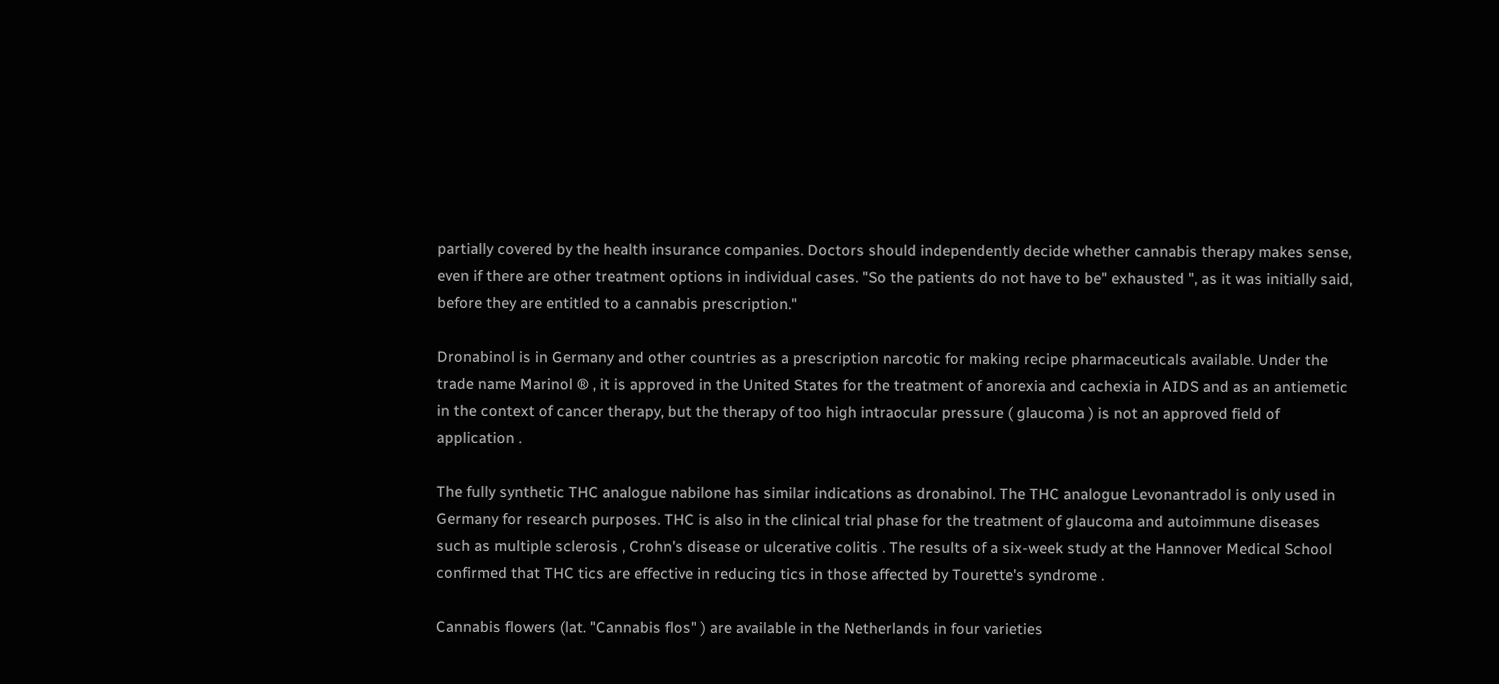partially covered by the health insurance companies. Doctors should independently decide whether cannabis therapy makes sense, even if there are other treatment options in individual cases. "So the patients do not have to be" exhausted ", as it was initially said, before they are entitled to a cannabis prescription."

Dronabinol is in Germany and other countries as a prescription narcotic for making recipe pharmaceuticals available. Under the trade name Marinol ® , it is approved in the United States for the treatment of anorexia and cachexia in AIDS and as an antiemetic in the context of cancer therapy, but the therapy of too high intraocular pressure ( glaucoma ) is not an approved field of application .

The fully synthetic THC analogue nabilone has similar indications as dronabinol. The THC analogue Levonantradol is only used in Germany for research purposes. THC is also in the clinical trial phase for the treatment of glaucoma and autoimmune diseases such as multiple sclerosis , Crohn's disease or ulcerative colitis . The results of a six-week study at the Hannover Medical School confirmed that THC tics are effective in reducing tics in those affected by Tourette's syndrome .

Cannabis flowers (lat. "Cannabis flos" ) are available in the Netherlands in four varieties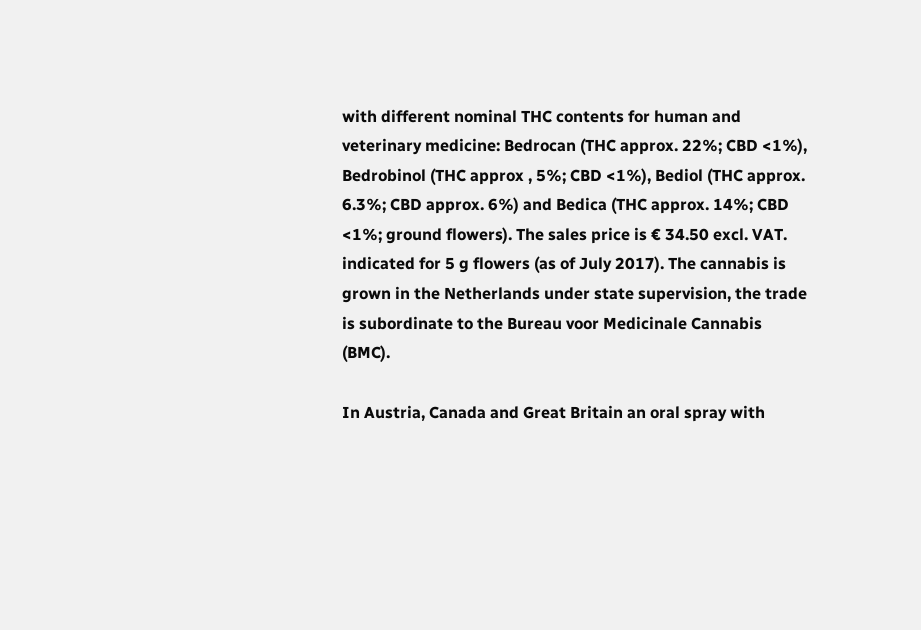with different nominal THC contents for human and veterinary medicine: Bedrocan (THC approx. 22%; CBD <1%), Bedrobinol (THC approx , 5%; CBD <1%), Bediol (THC approx. 6.3%; CBD approx. 6%) and Bedica (THC approx. 14%; CBD <1%; ground flowers). The sales price is € 34.50 excl. VAT. indicated for 5 g flowers (as of July 2017). The cannabis is grown in the Netherlands under state supervision, the trade is subordinate to the Bureau voor Medicinale Cannabis (BMC).

In Austria, Canada and Great Britain an oral spray with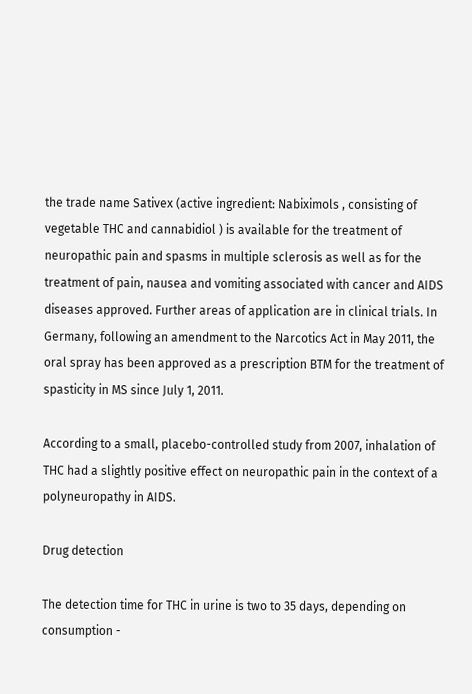the trade name Sativex (active ingredient: Nabiximols , consisting of vegetable THC and cannabidiol ) is available for the treatment of neuropathic pain and spasms in multiple sclerosis as well as for the treatment of pain, nausea and vomiting associated with cancer and AIDS diseases approved. Further areas of application are in clinical trials. In Germany, following an amendment to the Narcotics Act in May 2011, the oral spray has been approved as a prescription BTM for the treatment of spasticity in MS since July 1, 2011.

According to a small, placebo-controlled study from 2007, inhalation of THC had a slightly positive effect on neuropathic pain in the context of a polyneuropathy in AIDS.

Drug detection

The detection time for THC in urine is two to 35 days, depending on consumption -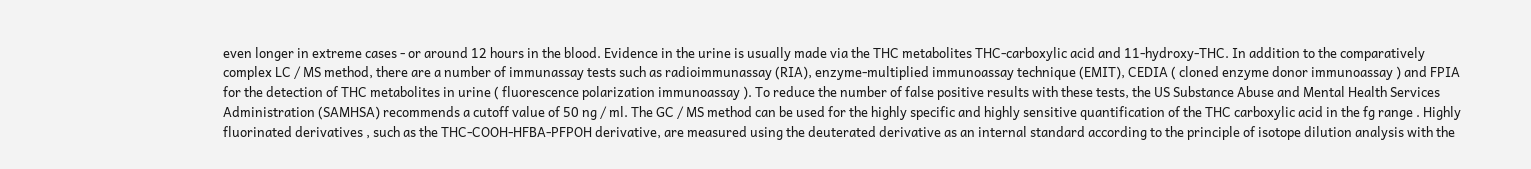even longer in extreme cases - or around 12 hours in the blood. Evidence in the urine is usually made via the THC metabolites THC-carboxylic acid and 11-hydroxy-THC. In addition to the comparatively complex LC / MS method, there are a number of immunassay tests such as radioimmunassay (RIA), enzyme-multiplied immunoassay technique (EMIT), CEDIA ( cloned enzyme donor immunoassay ) and FPIA for the detection of THC metabolites in urine ( fluorescence polarization immunoassay ). To reduce the number of false positive results with these tests, the US Substance Abuse and Mental Health Services Administration (SAMHSA) recommends a cutoff value of 50 ng / ml. The GC / MS method can be used for the highly specific and highly sensitive quantification of the THC carboxylic acid in the fg range . Highly fluorinated derivatives , such as the THC-COOH-HFBA-PFPOH derivative, are measured using the deuterated derivative as an internal standard according to the principle of isotope dilution analysis with the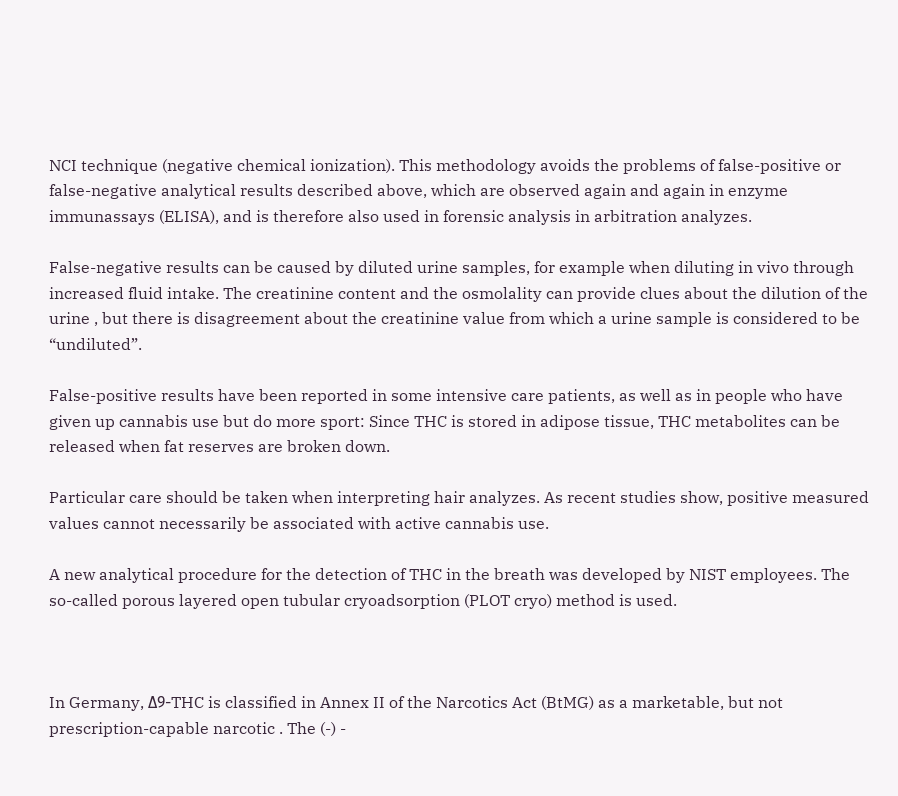NCI technique (negative chemical ionization). This methodology avoids the problems of false-positive or false-negative analytical results described above, which are observed again and again in enzyme immunassays (ELISA), and is therefore also used in forensic analysis in arbitration analyzes.

False-negative results can be caused by diluted urine samples, for example when diluting in vivo through increased fluid intake. The creatinine content and the osmolality can provide clues about the dilution of the urine , but there is disagreement about the creatinine value from which a urine sample is considered to be “undiluted”.

False-positive results have been reported in some intensive care patients, as well as in people who have given up cannabis use but do more sport: Since THC is stored in adipose tissue, THC metabolites can be released when fat reserves are broken down.

Particular care should be taken when interpreting hair analyzes. As recent studies show, positive measured values cannot necessarily be associated with active cannabis use.

A new analytical procedure for the detection of THC in the breath was developed by NIST employees. The so-called porous layered open tubular cryoadsorption (PLOT cryo) method is used.



In Germany, Δ9-THC is classified in Annex II of the Narcotics Act (BtMG) as a marketable, but not prescription-capable narcotic . The (-) -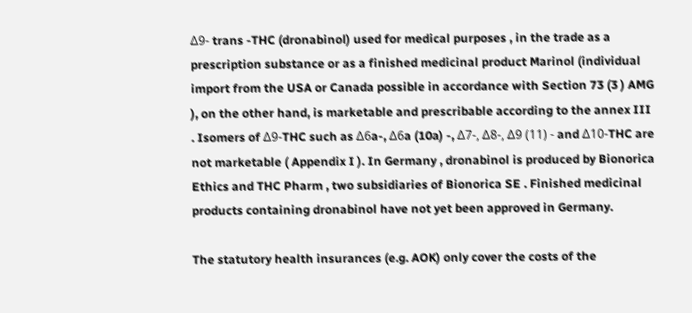Δ9- trans -THC (dronabinol) used for medical purposes , in the trade as a prescription substance or as a finished medicinal product Marinol (individual import from the USA or Canada possible in accordance with Section 73 (3 ) AMG ), on the other hand, is marketable and prescribable according to the annex III . Isomers of Δ9-THC such as Δ6a-, Δ6a (10a) -, Δ7-, Δ8-, Δ9 (11) - and Δ10-THC are not marketable ( Appendix I ). In Germany , dronabinol is produced by Bionorica Ethics and THC Pharm , two subsidiaries of Bionorica SE . Finished medicinal products containing dronabinol have not yet been approved in Germany.

The statutory health insurances (e.g. AOK) only cover the costs of the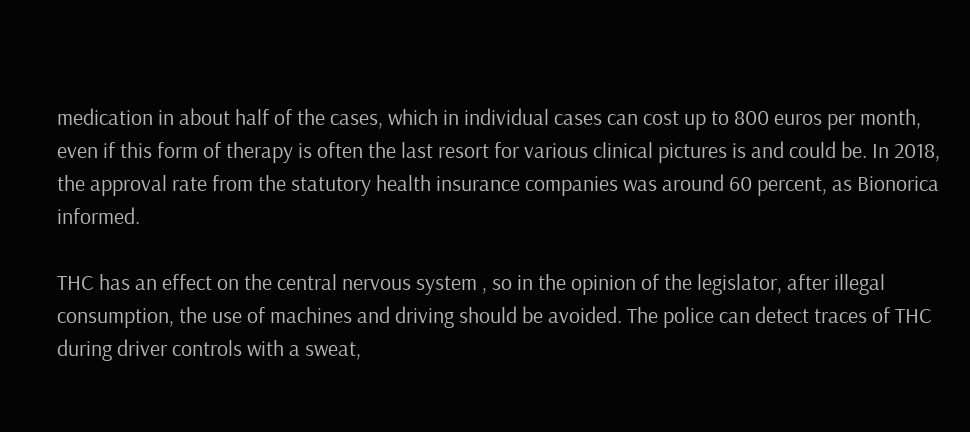medication in about half of the cases, which in individual cases can cost up to 800 euros per month, even if this form of therapy is often the last resort for various clinical pictures is and could be. In 2018, the approval rate from the statutory health insurance companies was around 60 percent, as Bionorica informed.

THC has an effect on the central nervous system , so in the opinion of the legislator, after illegal consumption, the use of machines and driving should be avoided. The police can detect traces of THC during driver controls with a sweat,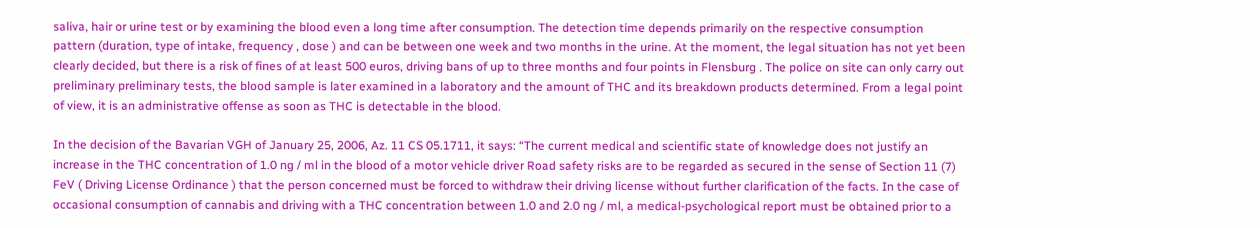saliva, hair or urine test or by examining the blood even a long time after consumption. The detection time depends primarily on the respective consumption pattern (duration, type of intake, frequency , dose ) and can be between one week and two months in the urine. At the moment, the legal situation has not yet been clearly decided, but there is a risk of fines of at least 500 euros, driving bans of up to three months and four points in Flensburg . The police on site can only carry out preliminary preliminary tests, the blood sample is later examined in a laboratory and the amount of THC and its breakdown products determined. From a legal point of view, it is an administrative offense as soon as THC is detectable in the blood.

In the decision of the Bavarian VGH of January 25, 2006, Az. 11 CS 05.1711, it says: “The current medical and scientific state of knowledge does not justify an increase in the THC concentration of 1.0 ng / ml in the blood of a motor vehicle driver Road safety risks are to be regarded as secured in the sense of Section 11 (7) FeV ( Driving License Ordinance ) that the person concerned must be forced to withdraw their driving license without further clarification of the facts. In the case of occasional consumption of cannabis and driving with a THC concentration between 1.0 and 2.0 ng / ml, a medical-psychological report must be obtained prior to a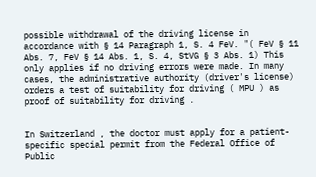possible withdrawal of the driving license in accordance with § 14 Paragraph 1, S. 4 FeV. "( FeV § 11 Abs. 7, FeV § 14 Abs. 1, S. 4, StVG § 3 Abs. 1) This only applies if no driving errors were made. In many cases, the administrative authority (driver's license) orders a test of suitability for driving ( MPU ) as proof of suitability for driving .


In Switzerland , the doctor must apply for a patient-specific special permit from the Federal Office of Public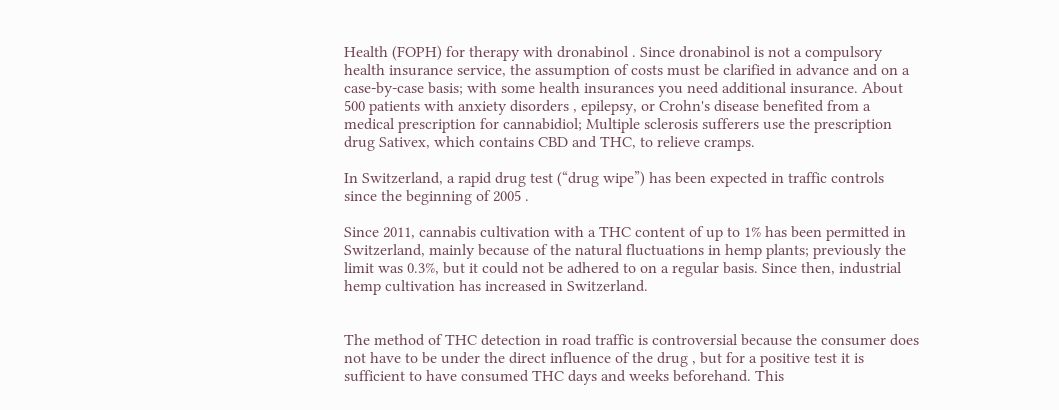Health (FOPH) for therapy with dronabinol . Since dronabinol is not a compulsory health insurance service, the assumption of costs must be clarified in advance and on a case-by-case basis; with some health insurances you need additional insurance. About 500 patients with anxiety disorders , epilepsy, or Crohn's disease benefited from a medical prescription for cannabidiol; Multiple sclerosis sufferers use the prescription drug Sativex, which contains CBD and THC, to relieve cramps.

In Switzerland, a rapid drug test (“drug wipe”) has been expected in traffic controls since the beginning of 2005 .

Since 2011, cannabis cultivation with a THC content of up to 1% has been permitted in Switzerland, mainly because of the natural fluctuations in hemp plants; previously the limit was 0.3%, but it could not be adhered to on a regular basis. Since then, industrial hemp cultivation has increased in Switzerland.


The method of THC detection in road traffic is controversial because the consumer does not have to be under the direct influence of the drug , but for a positive test it is sufficient to have consumed THC days and weeks beforehand. This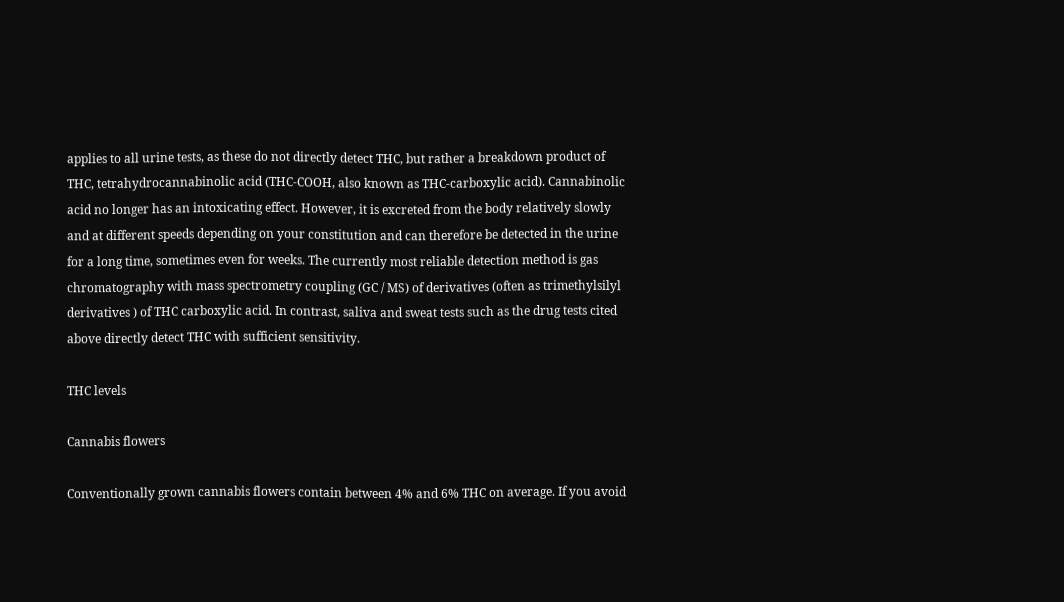applies to all urine tests, as these do not directly detect THC, but rather a breakdown product of THC, tetrahydrocannabinolic acid (THC-COOH, also known as THC-carboxylic acid). Cannabinolic acid no longer has an intoxicating effect. However, it is excreted from the body relatively slowly and at different speeds depending on your constitution and can therefore be detected in the urine for a long time, sometimes even for weeks. The currently most reliable detection method is gas chromatography with mass spectrometry coupling (GC / MS) of derivatives (often as trimethylsilyl derivatives ) of THC carboxylic acid. In contrast, saliva and sweat tests such as the drug tests cited above directly detect THC with sufficient sensitivity.

THC levels

Cannabis flowers

Conventionally grown cannabis flowers contain between 4% and 6% THC on average. If you avoid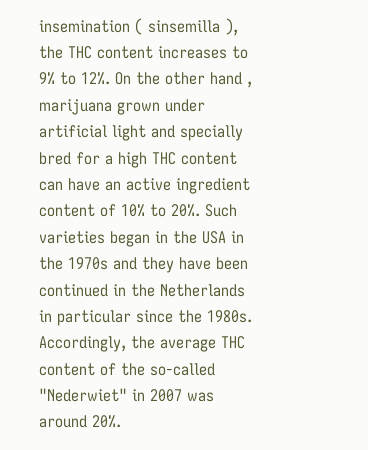insemination ( sinsemilla ), the THC content increases to 9% to 12%. On the other hand , marijuana grown under artificial light and specially bred for a high THC content can have an active ingredient content of 10% to 20%. Such varieties began in the USA in the 1970s and they have been continued in the Netherlands in particular since the 1980s. Accordingly, the average THC content of the so-called "Nederwiet" in 2007 was around 20%.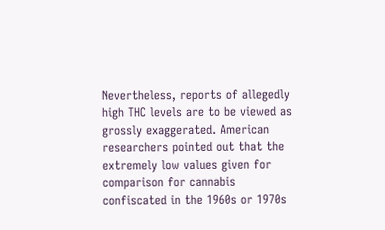Nevertheless, reports of allegedly high THC levels are to be viewed as grossly exaggerated. American researchers pointed out that the extremely low values given for comparison for cannabis confiscated in the 1960s or 1970s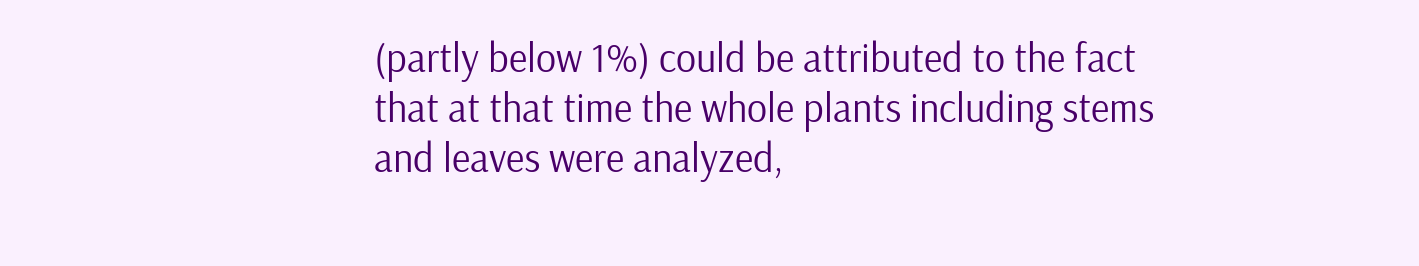(partly below 1%) could be attributed to the fact that at that time the whole plants including stems and leaves were analyzed,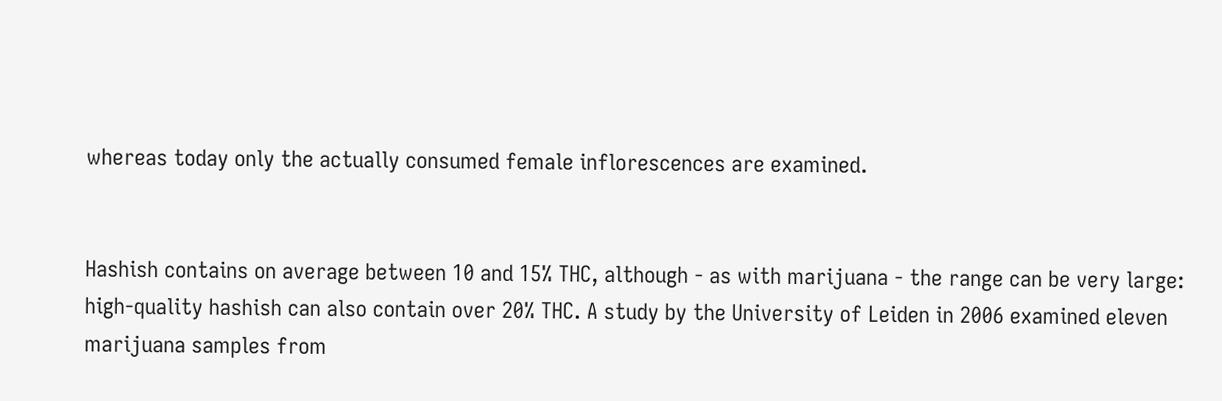whereas today only the actually consumed female inflorescences are examined.


Hashish contains on average between 10 and 15% THC, although - as with marijuana - the range can be very large: high-quality hashish can also contain over 20% THC. A study by the University of Leiden in 2006 examined eleven marijuana samples from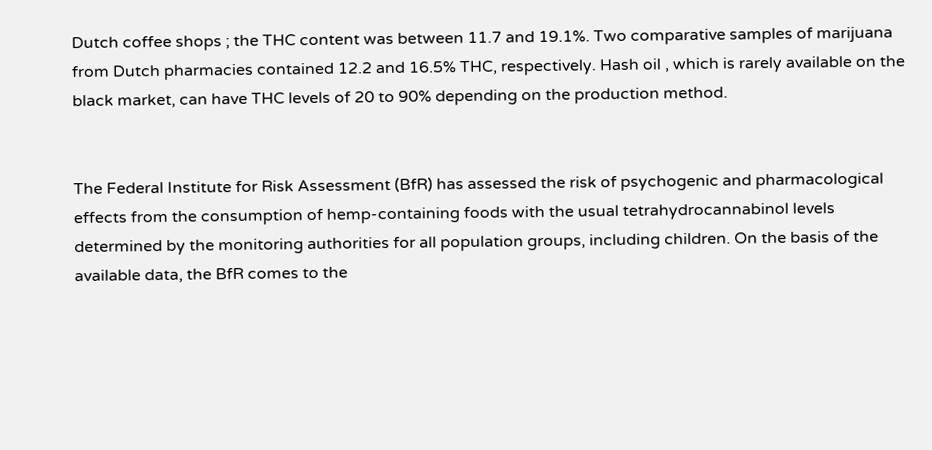Dutch coffee shops ; the THC content was between 11.7 and 19.1%. Two comparative samples of marijuana from Dutch pharmacies contained 12.2 and 16.5% THC, respectively. Hash oil , which is rarely available on the black market, can have THC levels of 20 to 90% depending on the production method.


The Federal Institute for Risk Assessment (BfR) has assessed the risk of psychogenic and pharmacological effects from the consumption of hemp-containing foods with the usual tetrahydrocannabinol levels determined by the monitoring authorities for all population groups, including children. On the basis of the available data, the BfR comes to the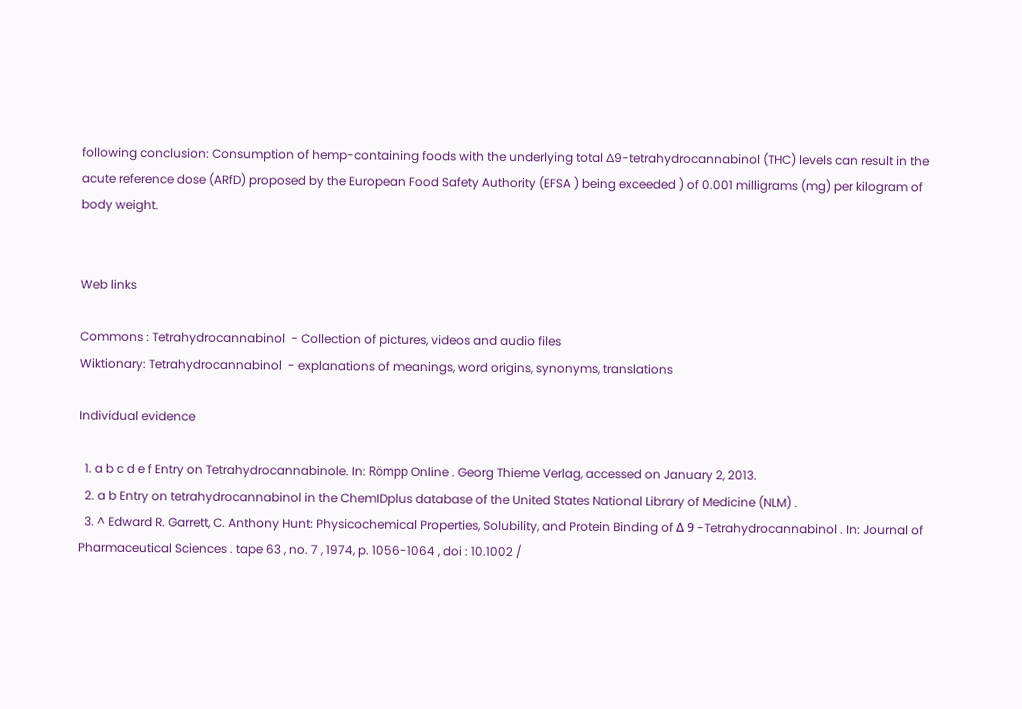following conclusion: Consumption of hemp-containing foods with the underlying total ∆9-tetrahydrocannabinol (THC) levels can result in the acute reference dose (ARfD) proposed by the European Food Safety Authority (EFSA ) being exceeded ) of 0.001 milligrams (mg) per kilogram of body weight.


Web links

Commons : Tetrahydrocannabinol  - Collection of pictures, videos and audio files
Wiktionary: Tetrahydrocannabinol  - explanations of meanings, word origins, synonyms, translations

Individual evidence

  1. a b c d e f Entry on Tetrahydrocannabinole. In: Römpp Online . Georg Thieme Verlag, accessed on January 2, 2013.
  2. a b Entry on tetrahydrocannabinol in the ChemIDplus database of the United States National Library of Medicine (NLM) .
  3. ^ Edward R. Garrett, C. Anthony Hunt: Physicochemical Properties, Solubility, and Protein Binding of Δ 9 -Tetrahydrocannabinol . In: Journal of Pharmaceutical Sciences . tape 63 , no. 7 , 1974, p. 1056-1064 , doi : 10.1002 /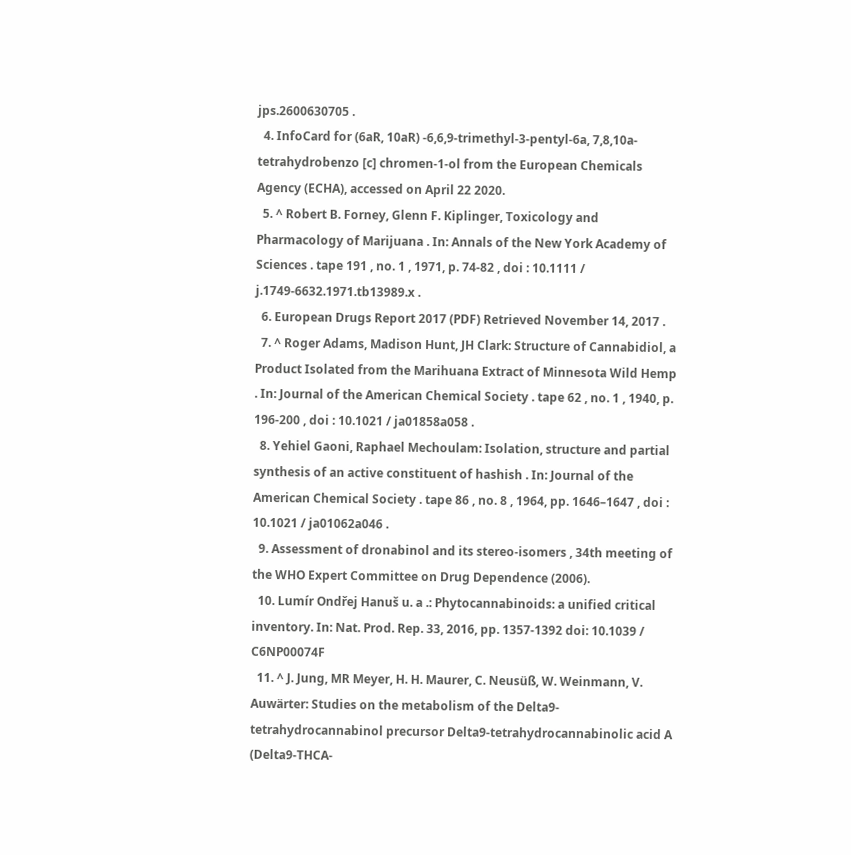jps.2600630705 .
  4. InfoCard for (6aR, 10aR) -6,6,9-trimethyl-3-pentyl-6a, 7,8,10a-tetrahydrobenzo [c] chromen-1-ol from the European Chemicals Agency (ECHA), accessed on April 22 2020.
  5. ^ Robert B. Forney, Glenn F. Kiplinger, Toxicology and Pharmacology of Marijuana . In: Annals of the New York Academy of Sciences . tape 191 , no. 1 , 1971, p. 74-82 , doi : 10.1111 / j.1749-6632.1971.tb13989.x .
  6. European Drugs Report 2017 (PDF) Retrieved November 14, 2017 .
  7. ^ Roger Adams, Madison Hunt, JH Clark: Structure of Cannabidiol, a Product Isolated from the Marihuana Extract of Minnesota Wild Hemp . In: Journal of the American Chemical Society . tape 62 , no. 1 , 1940, p. 196-200 , doi : 10.1021 / ja01858a058 .
  8. Yehiel Gaoni, Raphael Mechoulam: Isolation, structure and partial synthesis of an active constituent of hashish . In: Journal of the American Chemical Society . tape 86 , no. 8 , 1964, pp. 1646–1647 , doi : 10.1021 / ja01062a046 .
  9. Assessment of dronabinol and its stereo-isomers , 34th meeting of the WHO Expert Committee on Drug Dependence (2006).
  10. Lumír Ondřej Hanuš u. a .: Phytocannabinoids: a unified critical inventory. In: Nat. Prod. Rep. 33, 2016, pp. 1357-1392 doi: 10.1039 / C6NP00074F
  11. ^ J. Jung, MR Meyer, H. H. Maurer, C. Neusüß, W. Weinmann, V. Auwärter: Studies on the metabolism of the Delta9-tetrahydrocannabinol precursor Delta9-tetrahydrocannabinolic acid A (Delta9-THCA-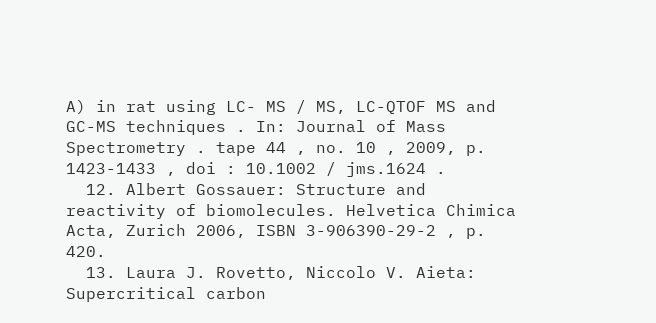A) in rat using LC- MS / MS, LC-QTOF MS and GC-MS techniques . In: Journal of Mass Spectrometry . tape 44 , no. 10 , 2009, p. 1423-1433 , doi : 10.1002 / jms.1624 .
  12. Albert Gossauer: Structure and reactivity of biomolecules. Helvetica Chimica Acta, Zurich 2006, ISBN 3-906390-29-2 , p. 420.
  13. Laura J. Rovetto, Niccolo V. Aieta: Supercritical carbon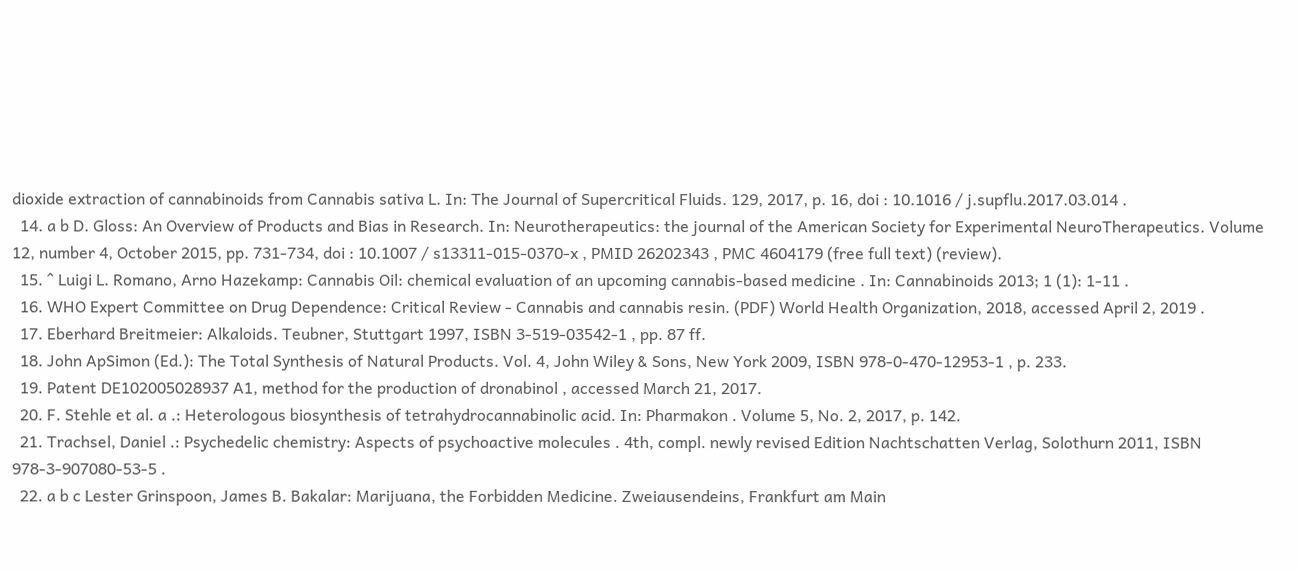dioxide extraction of cannabinoids from Cannabis sativa L. In: The Journal of Supercritical Fluids. 129, 2017, p. 16, doi : 10.1016 / j.supflu.2017.03.014 .
  14. a b D. Gloss: An Overview of Products and Bias in Research. In: Neurotherapeutics: the journal of the American Society for Experimental NeuroTherapeutics. Volume 12, number 4, October 2015, pp. 731-734, doi : 10.1007 / s13311-015-0370-x , PMID 26202343 , PMC 4604179 (free full text) (review).
  15. ^ Luigi L. Romano, Arno Hazekamp: Cannabis Oil: chemical evaluation of an upcoming cannabis-based medicine . In: Cannabinoids 2013; 1 (1): 1-11 .
  16. WHO Expert Committee on Drug Dependence: Critical Review - Cannabis and cannabis resin. (PDF) World Health Organization, 2018, accessed April 2, 2019 .
  17. Eberhard Breitmeier: Alkaloids. Teubner, Stuttgart 1997, ISBN 3-519-03542-1 , pp. 87 ff.
  18. John ApSimon (Ed.): The Total Synthesis of Natural Products. Vol. 4, John Wiley & Sons, New York 2009, ISBN 978-0-470-12953-1 , p. 233.
  19. Patent DE102005028937 A1, method for the production of dronabinol , accessed March 21, 2017.
  20. F. Stehle et al. a .: Heterologous biosynthesis of tetrahydrocannabinolic acid. In: Pharmakon . Volume 5, No. 2, 2017, p. 142.
  21. Trachsel, Daniel .: Psychedelic chemistry: Aspects of psychoactive molecules . 4th, compl. newly revised Edition Nachtschatten Verlag, Solothurn 2011, ISBN 978-3-907080-53-5 .
  22. a b c Lester Grinspoon, James B. Bakalar: Marijuana, the Forbidden Medicine. Zweiausendeins, Frankfurt am Main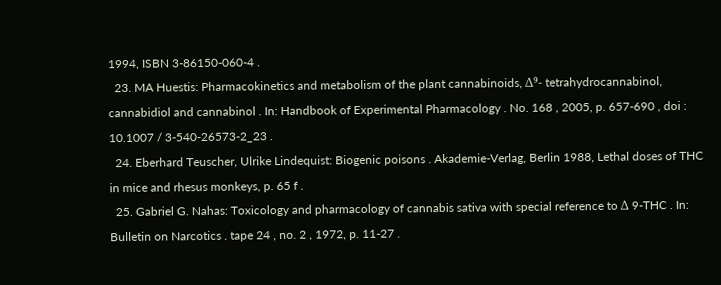1994, ISBN 3-86150-060-4 .
  23. MA Huestis: Pharmacokinetics and metabolism of the plant cannabinoids, Δ⁹- tetrahydrocannabinol, cannabidiol and cannabinol . In: Handbook of Experimental Pharmacology . No. 168 , 2005, p. 657-690 , doi : 10.1007 / 3-540-26573-2_23 .
  24. Eberhard Teuscher, Ulrike Lindequist: Biogenic poisons . Akademie-Verlag, Berlin 1988, Lethal doses of THC in mice and rhesus monkeys, p. 65 f .
  25. Gabriel G. Nahas: Toxicology and pharmacology of cannabis sativa with special reference to Δ 9-THC . In: Bulletin on Narcotics . tape 24 , no. 2 , 1972, p. 11-27 .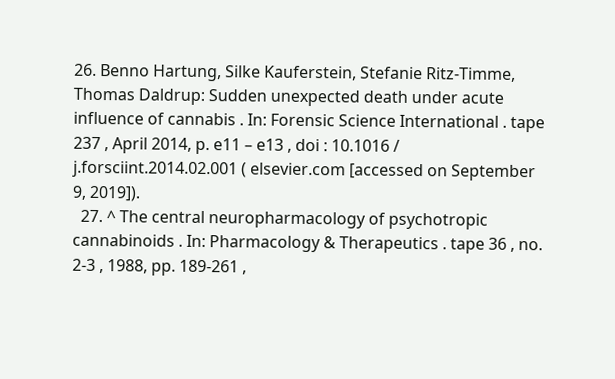26. Benno Hartung, Silke Kauferstein, Stefanie Ritz-Timme, Thomas Daldrup: Sudden unexpected death under acute influence of cannabis . In: Forensic Science International . tape 237 , April 2014, p. e11 – e13 , doi : 10.1016 / j.forsciint.2014.02.001 ( elsevier.com [accessed on September 9, 2019]).
  27. ^ The central neuropharmacology of psychotropic cannabinoids . In: Pharmacology & Therapeutics . tape 36 , no. 2-3 , 1988, pp. 189-261 ,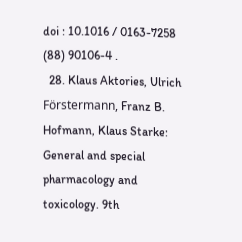doi : 10.1016 / 0163-7258 (88) 90106-4 .
  28. Klaus Aktories, Ulrich Förstermann, Franz B. Hofmann, Klaus Starke: General and special pharmacology and toxicology. 9th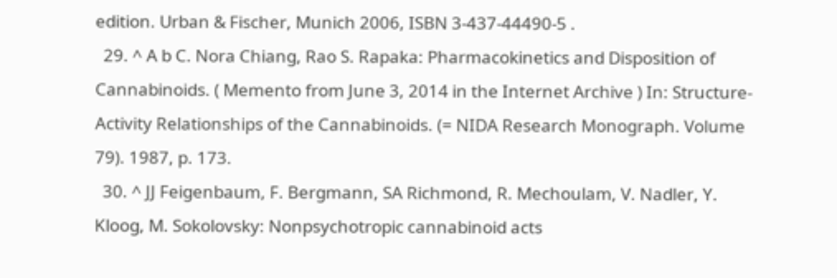edition. Urban & Fischer, Munich 2006, ISBN 3-437-44490-5 .
  29. ^ A b C. Nora Chiang, Rao S. Rapaka: Pharmacokinetics and Disposition of Cannabinoids. ( Memento from June 3, 2014 in the Internet Archive ) In: Structure-Activity Relationships of the Cannabinoids. (= NIDA Research Monograph. Volume 79). 1987, p. 173.
  30. ^ JJ Feigenbaum, F. Bergmann, SA Richmond, R. Mechoulam, V. Nadler, Y. Kloog, M. Sokolovsky: Nonpsychotropic cannabinoid acts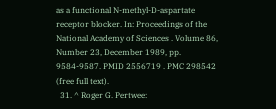as a functional N-methyl-D-aspartate receptor blocker. In: Proceedings of the National Academy of Sciences . Volume 86, Number 23, December 1989, pp. 9584-9587. PMID 2556719 . PMC 298542 (free full text).
  31. ^ Roger G. Pertwee: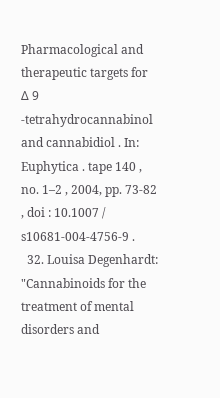Pharmacological and therapeutic targets for Δ 9 -tetrahydrocannabinol and cannabidiol . In: Euphytica . tape 140 , no. 1–2 , 2004, pp. 73-82 , doi : 10.1007 / s10681-004-4756-9 .
  32. Louisa Degenhardt: "Cannabinoids for the treatment of mental disorders and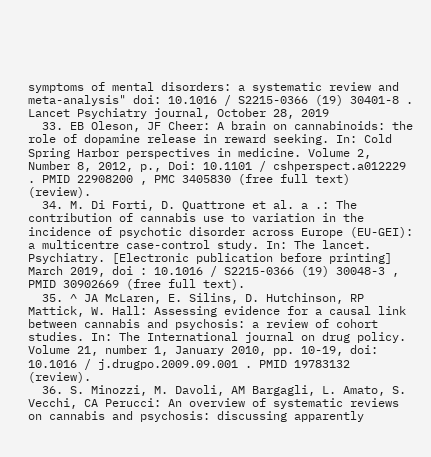symptoms of mental disorders: a systematic review and meta-analysis" doi: 10.1016 / S2215-0366 (19) 30401-8 . Lancet Psychiatry journal, October 28, 2019
  33. EB Oleson, JF Cheer: A brain on cannabinoids: the role of dopamine release in reward seeking. In: Cold Spring Harbor perspectives in medicine. Volume 2, Number 8, 2012, p., Doi: 10.1101 / cshperspect.a012229 . PMID 22908200 , PMC 3405830 (free full text) (review).
  34. M. Di Forti, D. Quattrone et al. a .: The contribution of cannabis use to variation in the incidence of psychotic disorder across Europe (EU-GEI): a multicentre case-control study. In: The lancet. Psychiatry. [Electronic publication before printing] March 2019, doi : 10.1016 / S2215-0366 (19) 30048-3 , PMID 30902669 (free full text).
  35. ^ JA McLaren, E. Silins, D. Hutchinson, RP Mattick, W. Hall: Assessing evidence for a causal link between cannabis and psychosis: a review of cohort studies. In: The International journal on drug policy. Volume 21, number 1, January 2010, pp. 10-19, doi: 10.1016 / j.drugpo.2009.09.001 . PMID 19783132 (review).
  36. S. Minozzi, M. Davoli, AM Bargagli, L. Amato, S. Vecchi, CA Perucci: An overview of systematic reviews on cannabis and psychosis: discussing apparently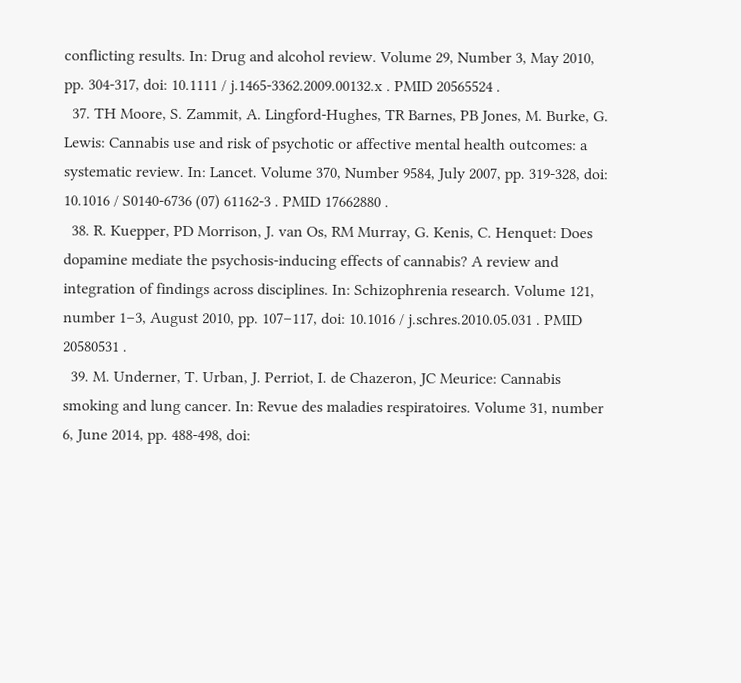conflicting results. In: Drug and alcohol review. Volume 29, Number 3, May 2010, pp. 304-317, doi: 10.1111 / j.1465-3362.2009.00132.x . PMID 20565524 .
  37. TH Moore, S. Zammit, A. Lingford-Hughes, TR Barnes, PB Jones, M. Burke, G. Lewis: Cannabis use and risk of psychotic or affective mental health outcomes: a systematic review. In: Lancet. Volume 370, Number 9584, July 2007, pp. 319-328, doi: 10.1016 / S0140-6736 (07) 61162-3 . PMID 17662880 .
  38. R. Kuepper, PD Morrison, J. van Os, RM Murray, G. Kenis, C. Henquet: Does dopamine mediate the psychosis-inducing effects of cannabis? A review and integration of findings across disciplines. In: Schizophrenia research. Volume 121, number 1–3, August 2010, pp. 107–117, doi: 10.1016 / j.schres.2010.05.031 . PMID 20580531 .
  39. M. Underner, T. Urban, J. Perriot, I. de Chazeron, JC Meurice: Cannabis smoking and lung cancer. In: Revue des maladies respiratoires. Volume 31, number 6, June 2014, pp. 488-498, doi: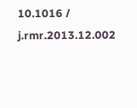10.1016 / j.rmr.2013.12.002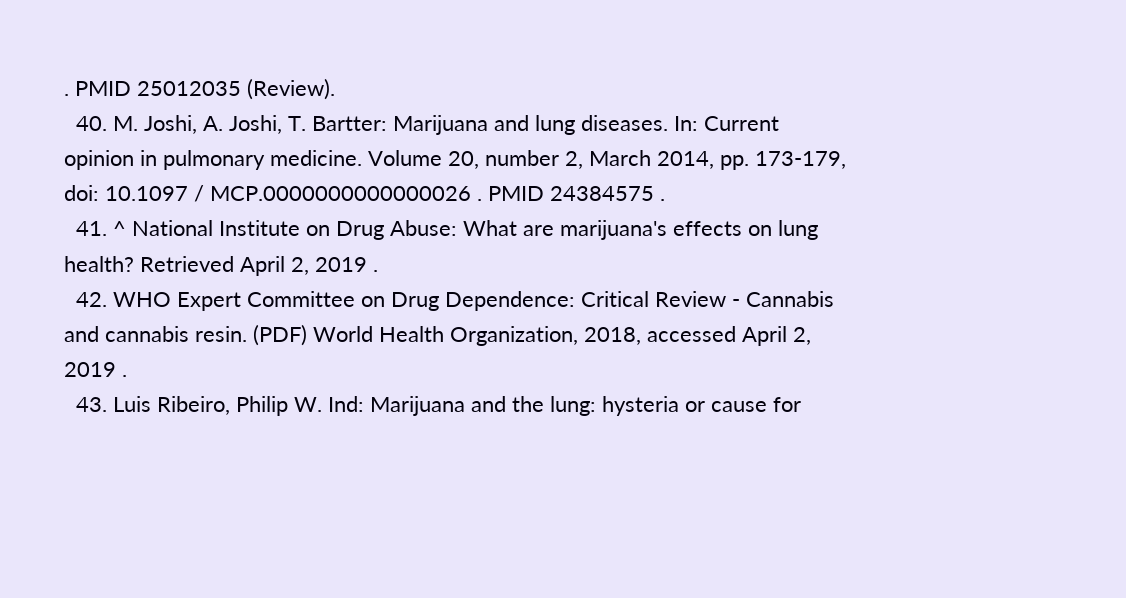. PMID 25012035 (Review).
  40. M. Joshi, A. Joshi, T. Bartter: Marijuana and lung diseases. In: Current opinion in pulmonary medicine. Volume 20, number 2, March 2014, pp. 173-179, doi: 10.1097 / MCP.0000000000000026 . PMID 24384575 .
  41. ^ National Institute on Drug Abuse: What are marijuana's effects on lung health? Retrieved April 2, 2019 .
  42. WHO Expert Committee on Drug Dependence: Critical Review - Cannabis and cannabis resin. (PDF) World Health Organization, 2018, accessed April 2, 2019 .
  43. Luis Ribeiro, Philip W. Ind: Marijuana and the lung: hysteria or cause for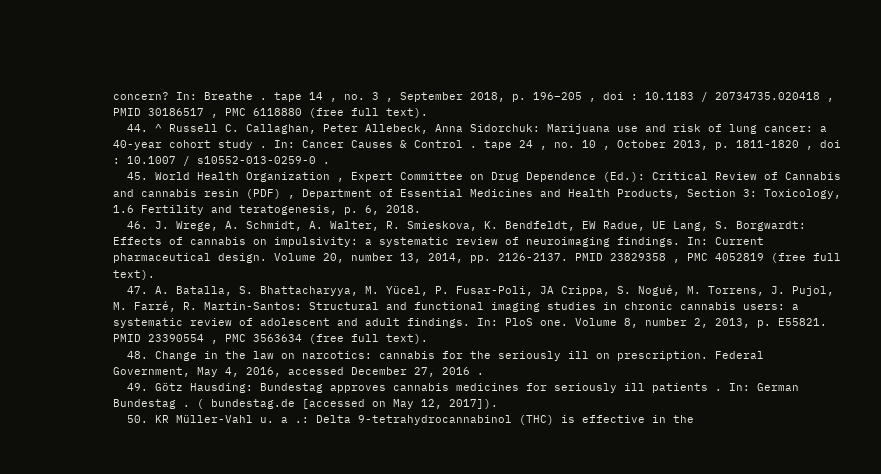concern? In: Breathe . tape 14 , no. 3 , September 2018, p. 196–205 , doi : 10.1183 / 20734735.020418 , PMID 30186517 , PMC 6118880 (free full text).
  44. ^ Russell C. Callaghan, Peter Allebeck, Anna Sidorchuk: Marijuana use and risk of lung cancer: a 40-year cohort study . In: Cancer Causes & Control . tape 24 , no. 10 , October 2013, p. 1811-1820 , doi : 10.1007 / s10552-013-0259-0 .
  45. World Health Organization , Expert Committee on Drug Dependence (Ed.): Critical Review of Cannabis and cannabis resin (PDF) , Department of Essential Medicines and Health Products, Section 3: Toxicology, 1.6 Fertility and teratogenesis, p. 6, 2018.
  46. J. Wrege, A. Schmidt, A. Walter, R. Smieskova, K. Bendfeldt, EW Radue, UE Lang, S. Borgwardt: Effects of cannabis on impulsivity: a systematic review of neuroimaging findings. In: Current pharmaceutical design. Volume 20, number 13, 2014, pp. 2126-2137. PMID 23829358 , PMC 4052819 (free full text).
  47. A. Batalla, S. Bhattacharyya, M. Yücel, P. Fusar-Poli, JA Crippa, S. Nogué, M. Torrens, J. Pujol, M. Farré, R. Martin-Santos: Structural and functional imaging studies in chronic cannabis users: a systematic review of adolescent and adult findings. In: PloS one. Volume 8, number 2, 2013, p. E55821. PMID 23390554 , PMC 3563634 (free full text).
  48. Change in the law on narcotics: cannabis for the seriously ill on prescription. Federal Government, May 4, 2016, accessed December 27, 2016 .
  49. Götz Hausding: Bundestag approves cannabis medicines for seriously ill patients . In: German Bundestag . ( bundestag.de [accessed on May 12, 2017]).
  50. KR Müller-Vahl u. a .: Delta 9-tetrahydrocannabinol (THC) is effective in the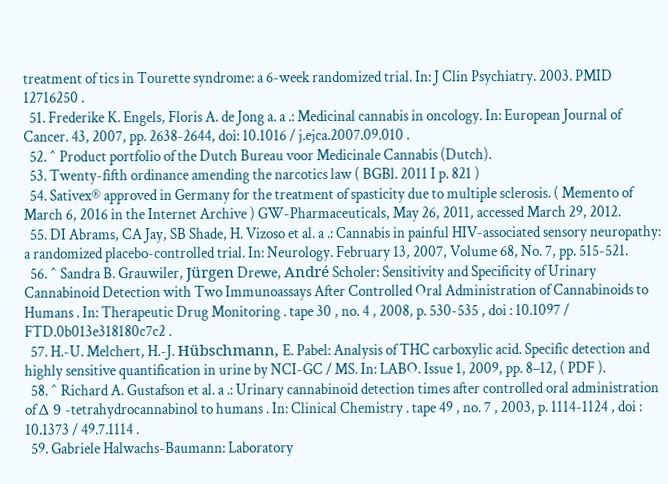treatment of tics in Tourette syndrome: a 6-week randomized trial. In: J Clin Psychiatry. 2003. PMID 12716250 .
  51. Frederike K. Engels, Floris A. de Jong a. a .: Medicinal cannabis in oncology. In: European Journal of Cancer. 43, 2007, pp. 2638-2644, doi: 10.1016 / j.ejca.2007.09.010 .
  52. ^ Product portfolio of the Dutch Bureau voor Medicinale Cannabis (Dutch).
  53. Twenty-fifth ordinance amending the narcotics law ( BGBl. 2011 I p. 821 )
  54. Sativex® approved in Germany for the treatment of spasticity due to multiple sclerosis. ( Memento of March 6, 2016 in the Internet Archive ) GW-Pharmaceuticals, May 26, 2011, accessed March 29, 2012.
  55. DI Abrams, CA Jay, SB Shade, H. Vizoso et al. a .: Cannabis in painful HIV-associated sensory neuropathy: a randomized placebo-controlled trial. In: Neurology. February 13, 2007, Volume 68, No. 7, pp. 515-521.
  56. ^ Sandra B. Grauwiler, Jürgen Drewe, André Scholer: Sensitivity and Specificity of Urinary Cannabinoid Detection with Two Immunoassays After Controlled Oral Administration of Cannabinoids to Humans . In: Therapeutic Drug Monitoring . tape 30 , no. 4 , 2008, p. 530-535 , doi : 10.1097 / FTD.0b013e318180c7c2 .
  57. H.-U. Melchert, H.-J. Hübschmann, E. Pabel: Analysis of THC carboxylic acid. Specific detection and highly sensitive quantification in urine by NCI-GC / MS. In: LABO. Issue 1, 2009, pp. 8–12, ( PDF ).
  58. ^ Richard A. Gustafson et al. a .: Urinary cannabinoid detection times after controlled oral administration of Δ 9 -tetrahydrocannabinol to humans . In: Clinical Chemistry . tape 49 , no. 7 , 2003, p. 1114-1124 , doi : 10.1373 / 49.7.1114 .
  59. Gabriele Halwachs-Baumann: Laboratory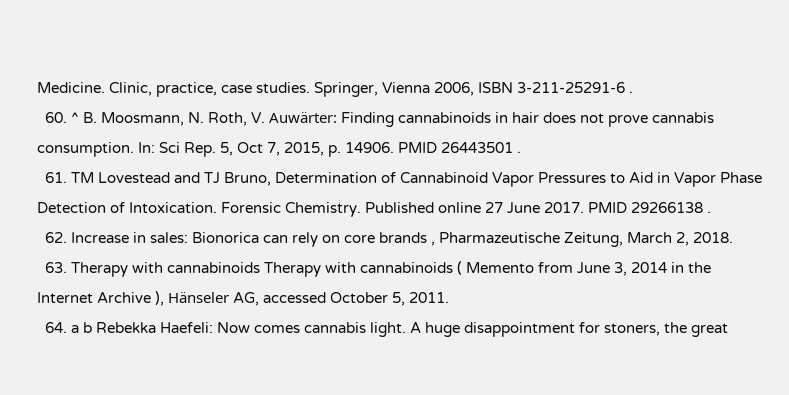Medicine. Clinic, practice, case studies. Springer, Vienna 2006, ISBN 3-211-25291-6 .
  60. ^ B. Moosmann, N. Roth, V. Auwärter: Finding cannabinoids in hair does not prove cannabis consumption. In: Sci Rep. 5, Oct 7, 2015, p. 14906. PMID 26443501 .
  61. TM Lovestead and TJ Bruno, Determination of Cannabinoid Vapor Pressures to Aid in Vapor Phase Detection of Intoxication. Forensic Chemistry. Published online 27 June 2017. PMID 29266138 .
  62. Increase in sales: Bionorica can rely on core brands , Pharmazeutische Zeitung, March 2, 2018.
  63. Therapy with cannabinoids Therapy with cannabinoids ( Memento from June 3, 2014 in the Internet Archive ), Hänseler AG, accessed October 5, 2011.
  64. a b Rebekka Haefeli: Now comes cannabis light. A huge disappointment for stoners, the great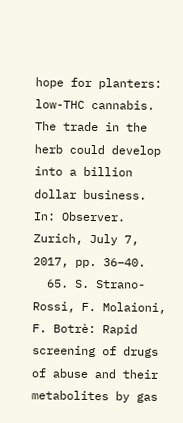hope for planters: low-THC cannabis. The trade in the herb could develop into a billion dollar business. In: Observer. Zurich, July 7, 2017, pp. 36–40.
  65. S. Strano-Rossi, F. Molaioni, F. Botrè: Rapid screening of drugs of abuse and their metabolites by gas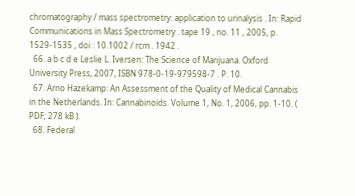chromatography / mass spectrometry: application to urinalysis . In: Rapid Communications in Mass Spectrometry . tape 19 , no. 11 , 2005, p. 1529-1535 , doi : 10.1002 / rcm . 1942 .
  66. a b c d e Leslie L. Iversen: The Science of Marijuana. Oxford University Press, 2007, ISBN 978-0-19-979598-7 . P. 10.
  67. Arno Hazekamp: An Assessment of the Quality of Medical Cannabis in the Netherlands. In: Cannabinoids. Volume 1, No. 1, 2006, pp. 1-10. ( PDF; 278 kB ).
  68. Federal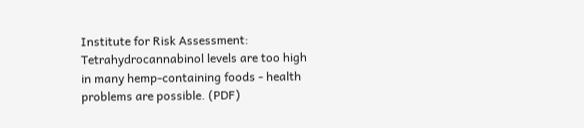Institute for Risk Assessment: Tetrahydrocannabinol levels are too high in many hemp-containing foods - health problems are possible. (PDF)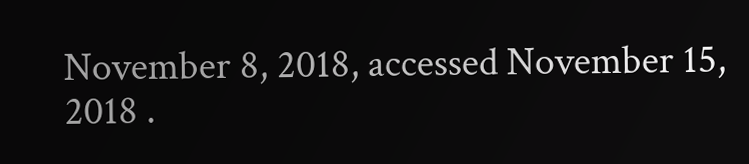November 8, 2018, accessed November 15, 2018 .